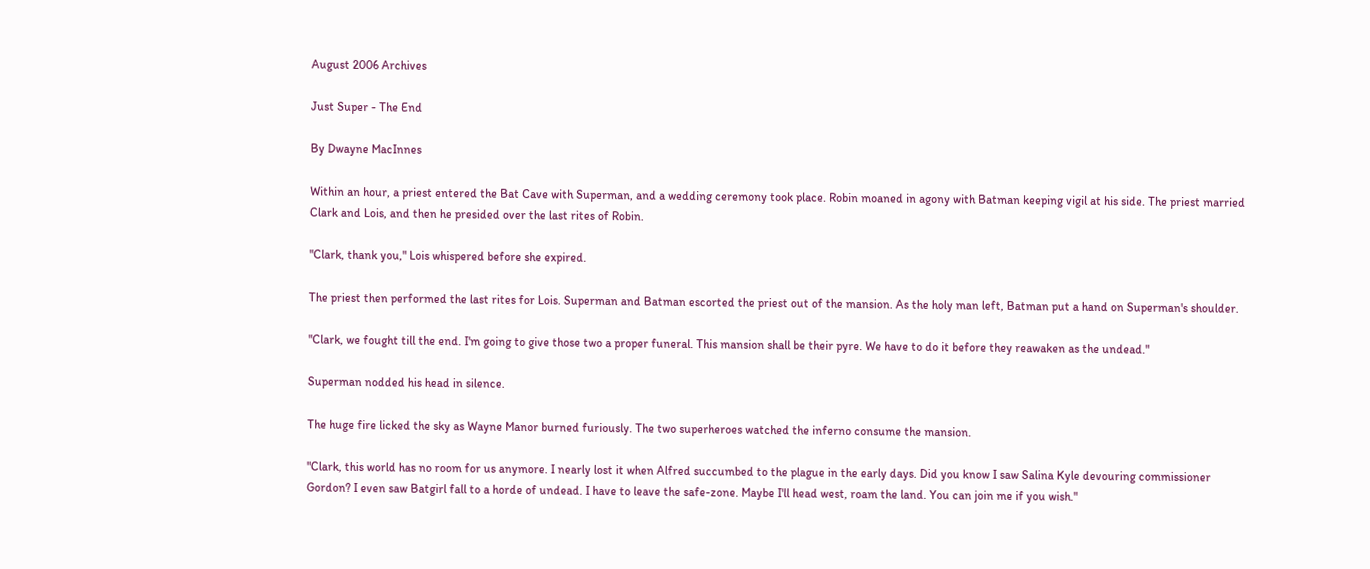August 2006 Archives

Just Super - The End

By Dwayne MacInnes

Within an hour, a priest entered the Bat Cave with Superman, and a wedding ceremony took place. Robin moaned in agony with Batman keeping vigil at his side. The priest married Clark and Lois, and then he presided over the last rites of Robin.

"Clark, thank you," Lois whispered before she expired.

The priest then performed the last rites for Lois. Superman and Batman escorted the priest out of the mansion. As the holy man left, Batman put a hand on Superman's shoulder.

"Clark, we fought till the end. I'm going to give those two a proper funeral. This mansion shall be their pyre. We have to do it before they reawaken as the undead."

Superman nodded his head in silence.

The huge fire licked the sky as Wayne Manor burned furiously. The two superheroes watched the inferno consume the mansion.

"Clark, this world has no room for us anymore. I nearly lost it when Alfred succumbed to the plague in the early days. Did you know I saw Salina Kyle devouring commissioner Gordon? I even saw Batgirl fall to a horde of undead. I have to leave the safe-zone. Maybe I'll head west, roam the land. You can join me if you wish."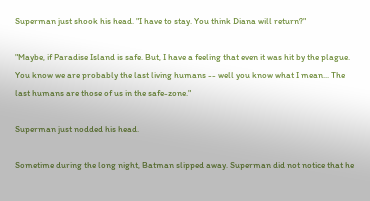Superman just shook his head. "I have to stay. You think Diana will return?"

"Maybe, if Paradise Island is safe. But, I have a feeling that even it was hit by the plague. You know we are probably the last living humans -- well you know what I mean... The last humans are those of us in the safe-zone."

Superman just nodded his head.

Sometime during the long night, Batman slipped away. Superman did not notice that he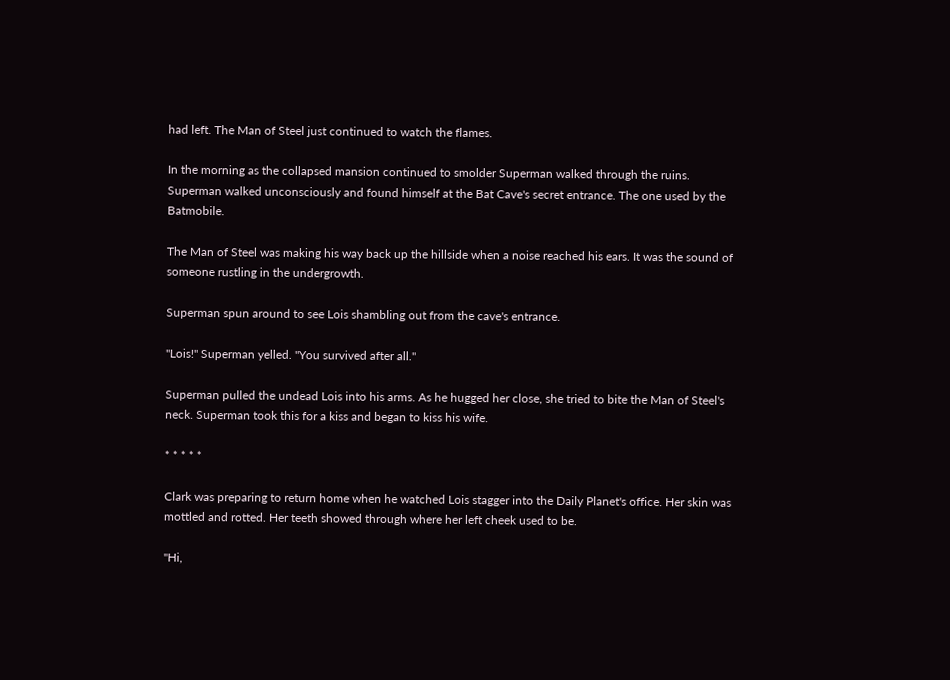had left. The Man of Steel just continued to watch the flames.

In the morning as the collapsed mansion continued to smolder Superman walked through the ruins. Superman walked unconsciously and found himself at the Bat Cave's secret entrance. The one used by the Batmobile.

The Man of Steel was making his way back up the hillside when a noise reached his ears. It was the sound of someone rustling in the undergrowth.

Superman spun around to see Lois shambling out from the cave's entrance.

"Lois!" Superman yelled. "You survived after all."

Superman pulled the undead Lois into his arms. As he hugged her close, she tried to bite the Man of Steel's neck. Superman took this for a kiss and began to kiss his wife.

* * * * *

Clark was preparing to return home when he watched Lois stagger into the Daily Planet's office. Her skin was mottled and rotted. Her teeth showed through where her left cheek used to be.

"Hi,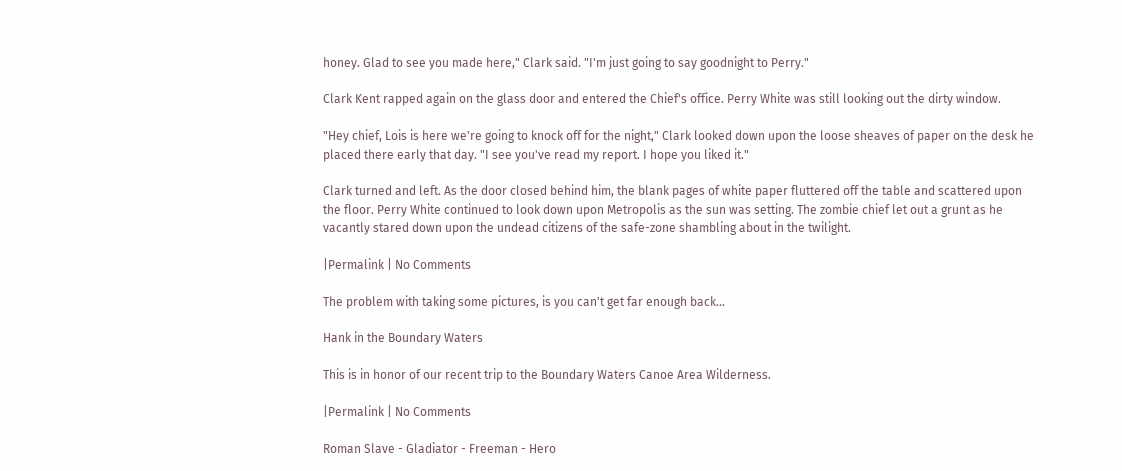honey. Glad to see you made here," Clark said. "I'm just going to say goodnight to Perry."

Clark Kent rapped again on the glass door and entered the Chief's office. Perry White was still looking out the dirty window.

"Hey chief, Lois is here we're going to knock off for the night," Clark looked down upon the loose sheaves of paper on the desk he placed there early that day. "I see you've read my report. I hope you liked it."

Clark turned and left. As the door closed behind him, the blank pages of white paper fluttered off the table and scattered upon the floor. Perry White continued to look down upon Metropolis as the sun was setting. The zombie chief let out a grunt as he vacantly stared down upon the undead citizens of the safe-zone shambling about in the twilight.

|Permalink | No Comments

The problem with taking some pictures, is you can't get far enough back...

Hank in the Boundary Waters

This is in honor of our recent trip to the Boundary Waters Canoe Area Wilderness.

|Permalink | No Comments

Roman Slave - Gladiator - Freeman - Hero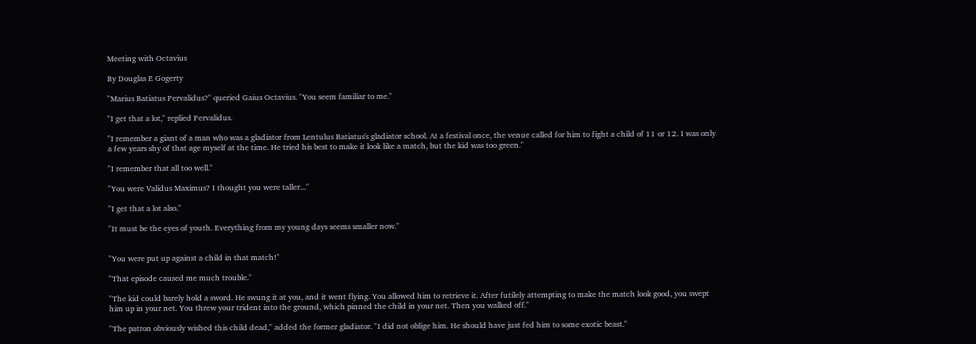Meeting with Octavius

By Douglas E Gogerty

"Marius Batiatus Pervalidus?" queried Gaius Octavius. "You seem familiar to me."

"I get that a lot," replied Pervalidus.

"I remember a giant of a man who was a gladiator from Lentulus Batiatus's gladiator school. At a festival once, the venue called for him to fight a child of 11 or 12. I was only a few years shy of that age myself at the time. He tried his best to make it look like a match, but the kid was too green."

"I remember that all too well."

"You were Validus Maximus? I thought you were taller..."

"I get that a lot also."

"It must be the eyes of youth. Everything from my young days seems smaller now."


"You were put up against a child in that match!"

"That episode caused me much trouble."

"The kid could barely hold a sword. He swung it at you, and it went flying. You allowed him to retrieve it. After futilely attempting to make the match look good, you swept him up in your net. You threw your trident into the ground, which pinned the child in your net. Then you walked off."

"The patron obviously wished this child dead," added the former gladiator. "I did not oblige him. He should have just fed him to some exotic beast."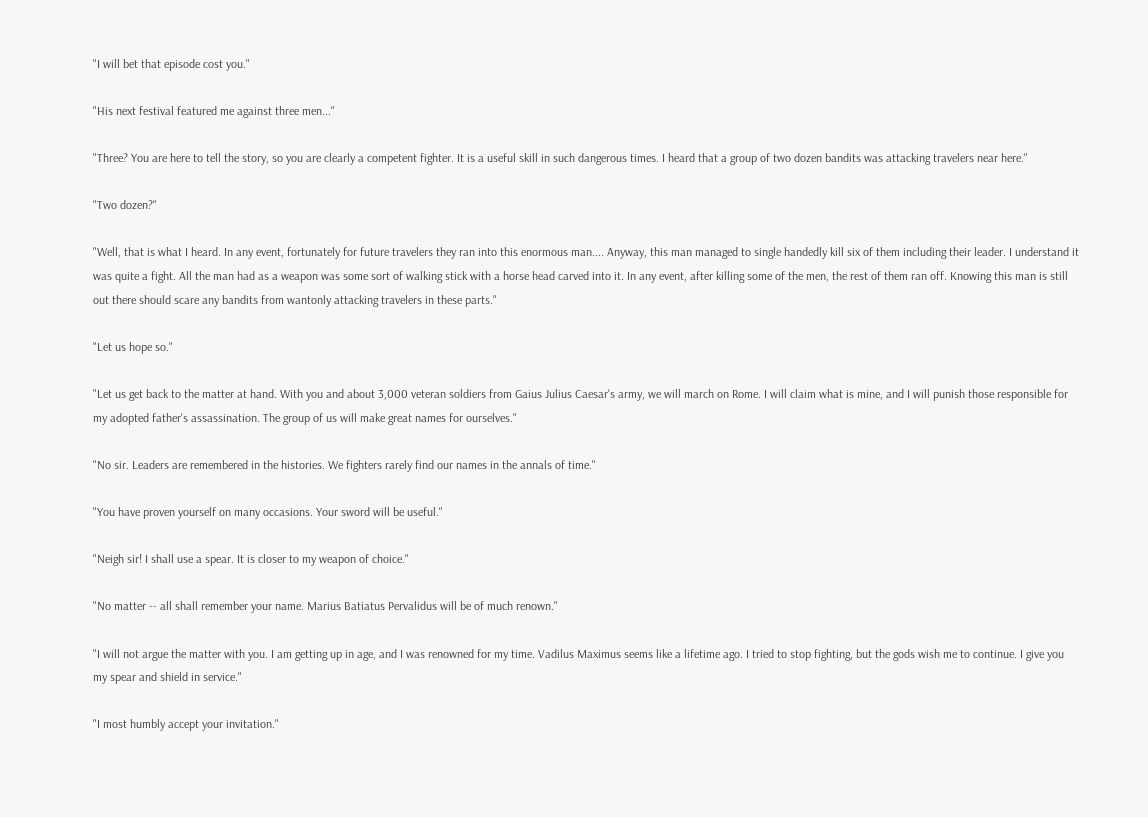"I will bet that episode cost you."

"His next festival featured me against three men..."

"Three? You are here to tell the story, so you are clearly a competent fighter. It is a useful skill in such dangerous times. I heard that a group of two dozen bandits was attacking travelers near here."

"Two dozen?"

"Well, that is what I heard. In any event, fortunately for future travelers they ran into this enormous man.... Anyway, this man managed to single handedly kill six of them including their leader. I understand it was quite a fight. All the man had as a weapon was some sort of walking stick with a horse head carved into it. In any event, after killing some of the men, the rest of them ran off. Knowing this man is still out there should scare any bandits from wantonly attacking travelers in these parts."

"Let us hope so."

"Let us get back to the matter at hand. With you and about 3,000 veteran soldiers from Gaius Julius Caesar's army, we will march on Rome. I will claim what is mine, and I will punish those responsible for my adopted father's assassination. The group of us will make great names for ourselves."

"No sir. Leaders are remembered in the histories. We fighters rarely find our names in the annals of time."

"You have proven yourself on many occasions. Your sword will be useful."

"Neigh sir! I shall use a spear. It is closer to my weapon of choice."

"No matter -- all shall remember your name. Marius Batiatus Pervalidus will be of much renown."

"I will not argue the matter with you. I am getting up in age, and I was renowned for my time. Vadilus Maximus seems like a lifetime ago. I tried to stop fighting, but the gods wish me to continue. I give you my spear and shield in service."

"I most humbly accept your invitation."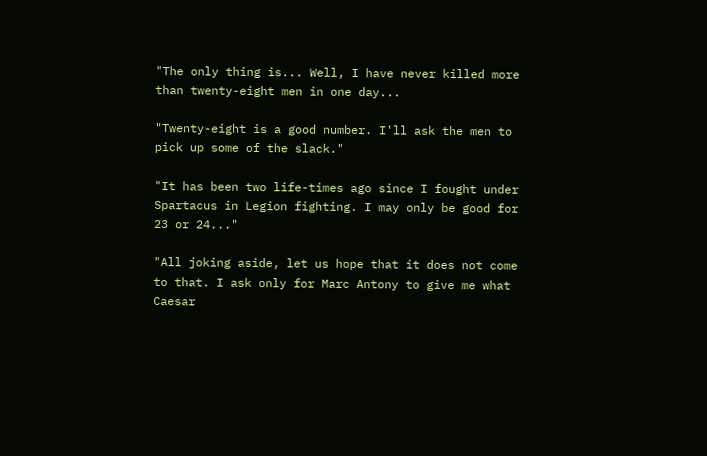"The only thing is... Well, I have never killed more than twenty-eight men in one day...

"Twenty-eight is a good number. I'll ask the men to pick up some of the slack."

"It has been two life-times ago since I fought under Spartacus in Legion fighting. I may only be good for 23 or 24..."

"All joking aside, let us hope that it does not come to that. I ask only for Marc Antony to give me what Caesar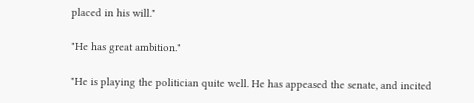placed in his will."

"He has great ambition."

"He is playing the politician quite well. He has appeased the senate, and incited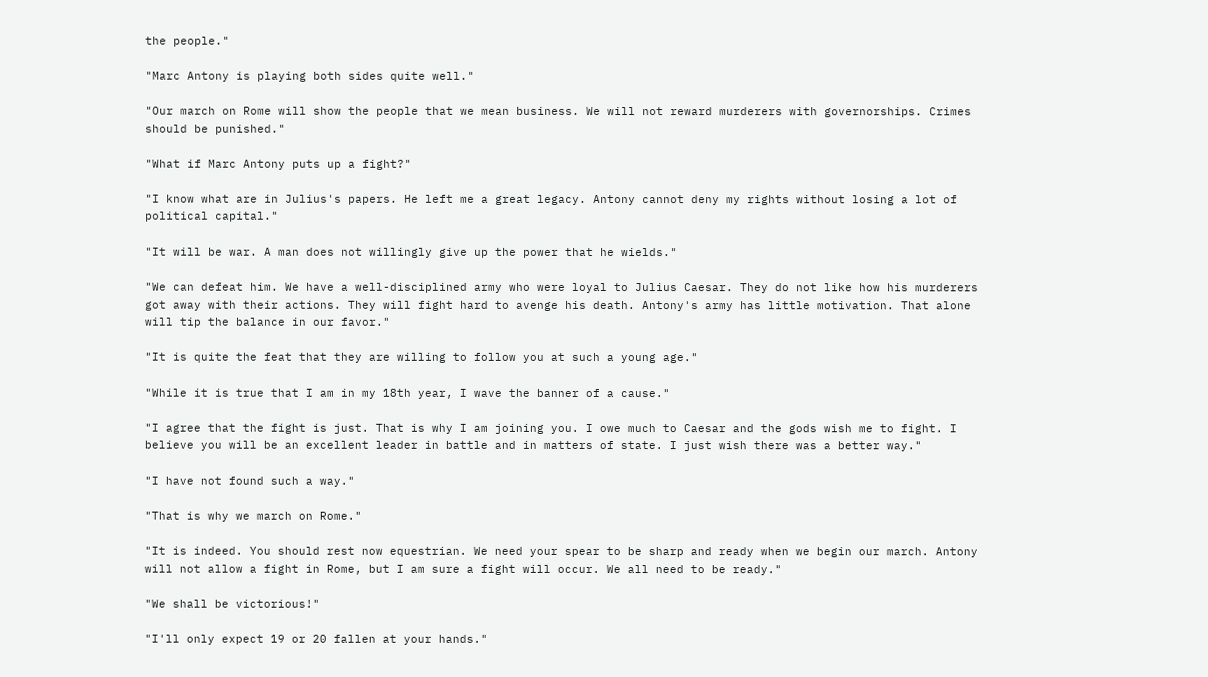the people."

"Marc Antony is playing both sides quite well."

"Our march on Rome will show the people that we mean business. We will not reward murderers with governorships. Crimes should be punished."

"What if Marc Antony puts up a fight?"

"I know what are in Julius's papers. He left me a great legacy. Antony cannot deny my rights without losing a lot of political capital."

"It will be war. A man does not willingly give up the power that he wields."

"We can defeat him. We have a well-disciplined army who were loyal to Julius Caesar. They do not like how his murderers got away with their actions. They will fight hard to avenge his death. Antony's army has little motivation. That alone will tip the balance in our favor."

"It is quite the feat that they are willing to follow you at such a young age."

"While it is true that I am in my 18th year, I wave the banner of a cause."

"I agree that the fight is just. That is why I am joining you. I owe much to Caesar and the gods wish me to fight. I believe you will be an excellent leader in battle and in matters of state. I just wish there was a better way."

"I have not found such a way."

"That is why we march on Rome."

"It is indeed. You should rest now equestrian. We need your spear to be sharp and ready when we begin our march. Antony will not allow a fight in Rome, but I am sure a fight will occur. We all need to be ready."

"We shall be victorious!"

"I'll only expect 19 or 20 fallen at your hands."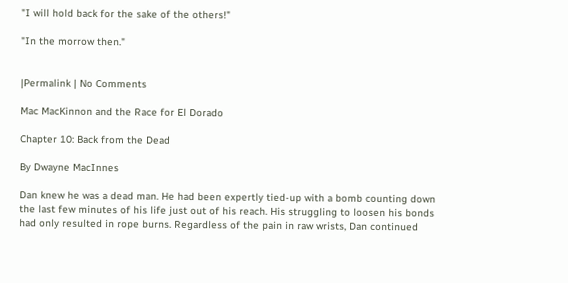"I will hold back for the sake of the others!"

"In the morrow then."


|Permalink | No Comments

Mac MacKinnon and the Race for El Dorado

Chapter 10: Back from the Dead

By Dwayne MacInnes

Dan knew he was a dead man. He had been expertly tied-up with a bomb counting down the last few minutes of his life just out of his reach. His struggling to loosen his bonds had only resulted in rope burns. Regardless of the pain in raw wrists, Dan continued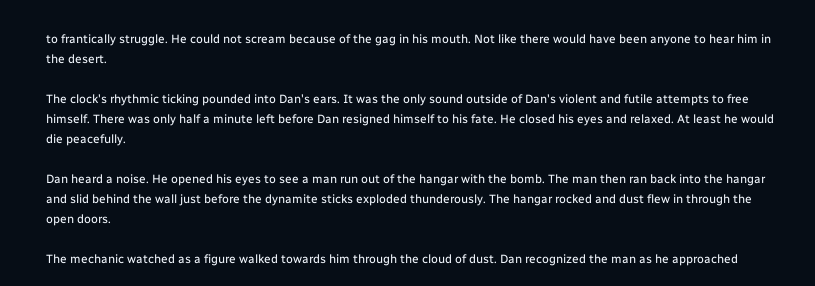to frantically struggle. He could not scream because of the gag in his mouth. Not like there would have been anyone to hear him in the desert.

The clock's rhythmic ticking pounded into Dan's ears. It was the only sound outside of Dan's violent and futile attempts to free himself. There was only half a minute left before Dan resigned himself to his fate. He closed his eyes and relaxed. At least he would die peacefully.

Dan heard a noise. He opened his eyes to see a man run out of the hangar with the bomb. The man then ran back into the hangar and slid behind the wall just before the dynamite sticks exploded thunderously. The hangar rocked and dust flew in through the open doors.

The mechanic watched as a figure walked towards him through the cloud of dust. Dan recognized the man as he approached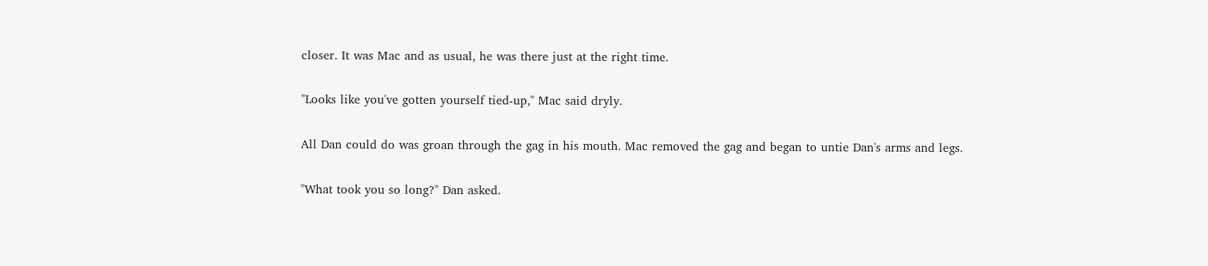closer. It was Mac and as usual, he was there just at the right time.

"Looks like you've gotten yourself tied-up," Mac said dryly.

All Dan could do was groan through the gag in his mouth. Mac removed the gag and began to untie Dan's arms and legs.

"What took you so long?" Dan asked.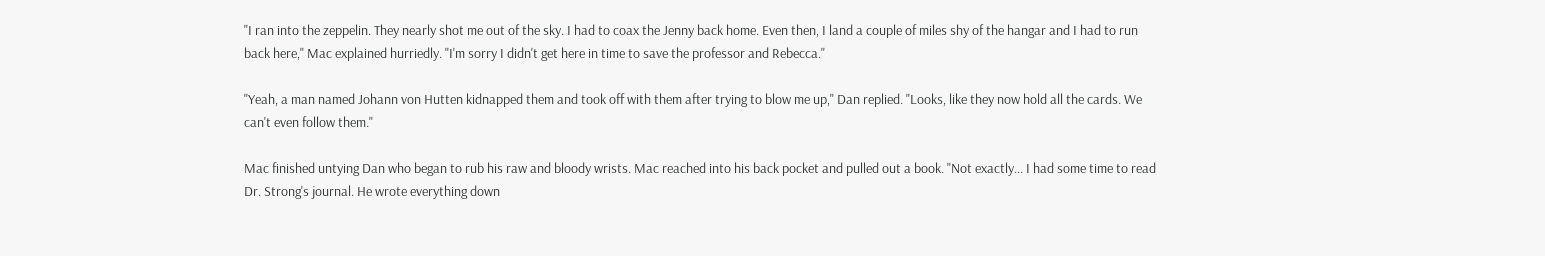"I ran into the zeppelin. They nearly shot me out of the sky. I had to coax the Jenny back home. Even then, I land a couple of miles shy of the hangar and I had to run back here," Mac explained hurriedly. "I'm sorry I didn't get here in time to save the professor and Rebecca."

"Yeah, a man named Johann von Hutten kidnapped them and took off with them after trying to blow me up," Dan replied. "Looks, like they now hold all the cards. We can't even follow them."

Mac finished untying Dan who began to rub his raw and bloody wrists. Mac reached into his back pocket and pulled out a book. "Not exactly... I had some time to read Dr. Strong's journal. He wrote everything down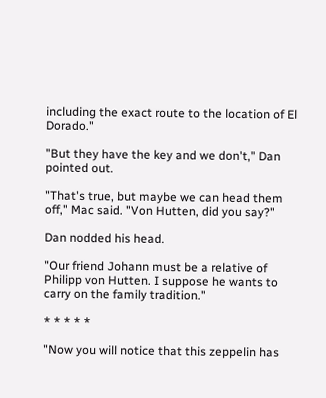including the exact route to the location of El Dorado."

"But they have the key and we don't," Dan pointed out.

"That's true, but maybe we can head them off," Mac said. "Von Hutten, did you say?"

Dan nodded his head.

"Our friend Johann must be a relative of Philipp von Hutten. I suppose he wants to carry on the family tradition."

* * * * *

"Now you will notice that this zeppelin has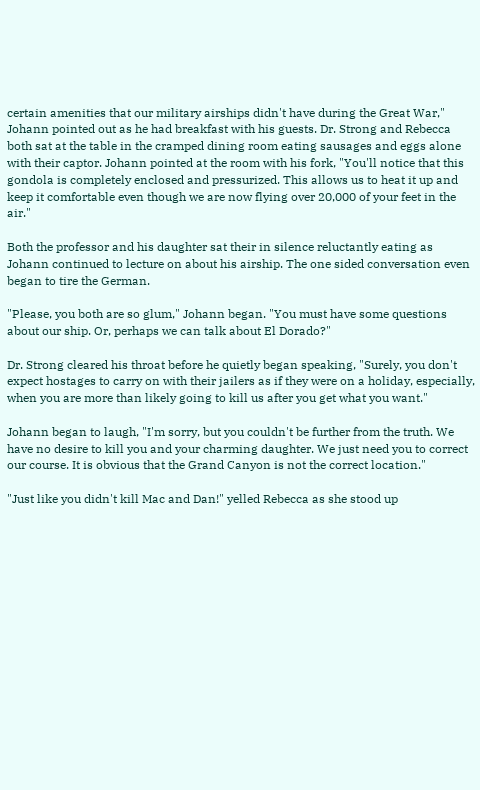certain amenities that our military airships didn't have during the Great War," Johann pointed out as he had breakfast with his guests. Dr. Strong and Rebecca both sat at the table in the cramped dining room eating sausages and eggs alone with their captor. Johann pointed at the room with his fork, "You'll notice that this gondola is completely enclosed and pressurized. This allows us to heat it up and keep it comfortable even though we are now flying over 20,000 of your feet in the air."

Both the professor and his daughter sat their in silence reluctantly eating as Johann continued to lecture on about his airship. The one sided conversation even began to tire the German.

"Please, you both are so glum," Johann began. "You must have some questions about our ship. Or, perhaps we can talk about El Dorado?"

Dr. Strong cleared his throat before he quietly began speaking, "Surely, you don't expect hostages to carry on with their jailers as if they were on a holiday, especially, when you are more than likely going to kill us after you get what you want."

Johann began to laugh, "I'm sorry, but you couldn't be further from the truth. We have no desire to kill you and your charming daughter. We just need you to correct our course. It is obvious that the Grand Canyon is not the correct location."

"Just like you didn't kill Mac and Dan!" yelled Rebecca as she stood up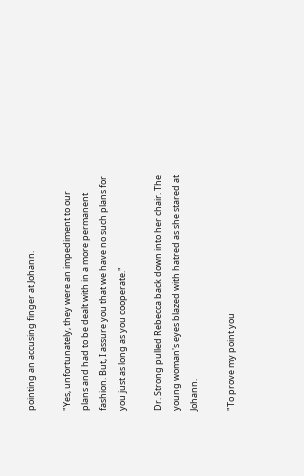pointing an accusing finger at Johann.

"Yes, unfortunately, they were an impediment to our plans and had to be dealt with in a more permanent fashion. But, I assure you that we have no such plans for you just as long as you cooperate."

Dr. Strong pulled Rebecca back down into her chair. The young woman's eyes blazed with hatred as she stared at Johann.

"To prove my point you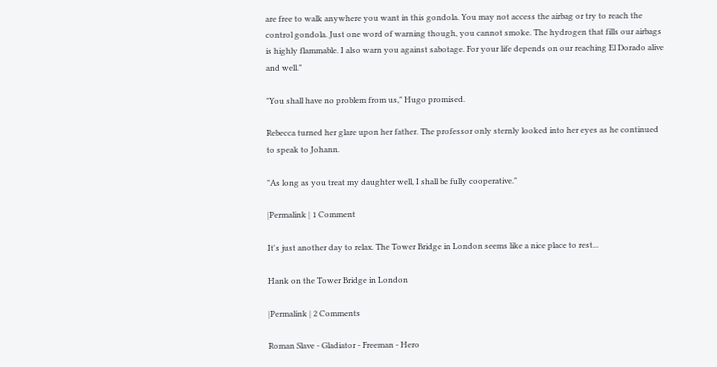are free to walk anywhere you want in this gondola. You may not access the airbag or try to reach the control gondola. Just one word of warning though, you cannot smoke. The hydrogen that fills our airbags is highly flammable. I also warn you against sabotage. For your life depends on our reaching El Dorado alive and well."

"You shall have no problem from us," Hugo promised.

Rebecca turned her glare upon her father. The professor only sternly looked into her eyes as he continued to speak to Johann.

"As long as you treat my daughter well, I shall be fully cooperative."

|Permalink | 1 Comment

It's just another day to relax. The Tower Bridge in London seems like a nice place to rest...

Hank on the Tower Bridge in London

|Permalink | 2 Comments

Roman Slave - Gladiator - Freeman - Hero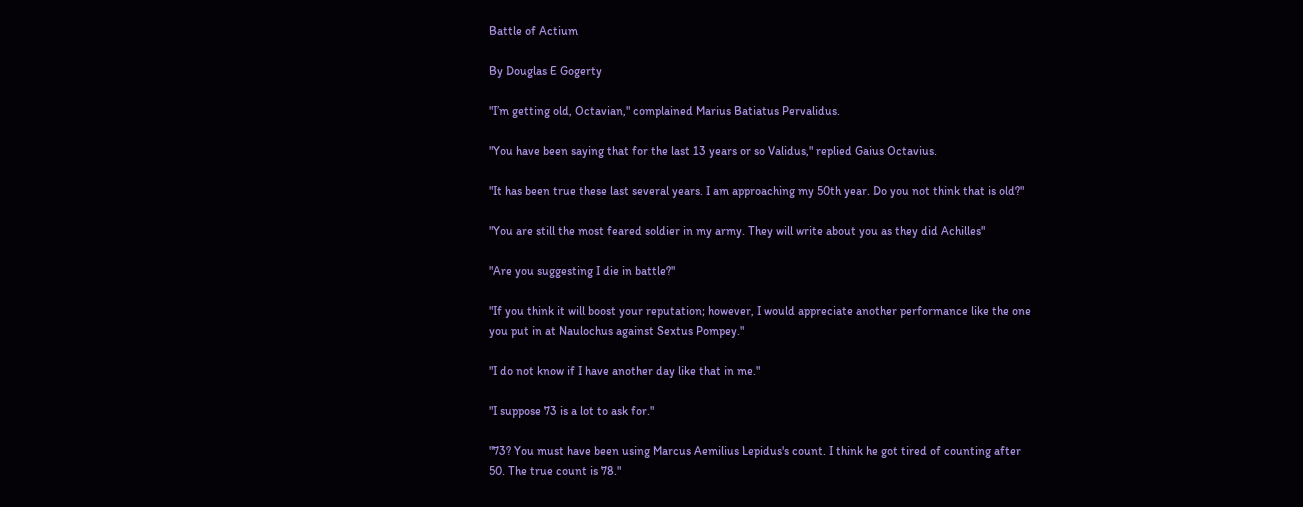Battle of Actium

By Douglas E Gogerty

"I’m getting old, Octavian," complained Marius Batiatus Pervalidus.

"You have been saying that for the last 13 years or so Validus," replied Gaius Octavius.

"It has been true these last several years. I am approaching my 50th year. Do you not think that is old?"

"You are still the most feared soldier in my army. They will write about you as they did Achilles"

"Are you suggesting I die in battle?"

"If you think it will boost your reputation; however, I would appreciate another performance like the one you put in at Naulochus against Sextus Pompey."

"I do not know if I have another day like that in me."

"I suppose 73 is a lot to ask for."

"73? You must have been using Marcus Aemilius Lepidus's count. I think he got tired of counting after 50. The true count is 78."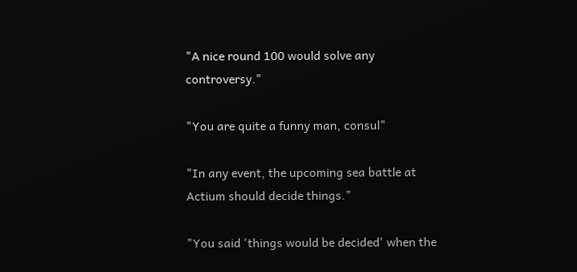"A nice round 100 would solve any controversy."

"You are quite a funny man, consul"

"In any event, the upcoming sea battle at Actium should decide things."

"You said 'things would be decided' when the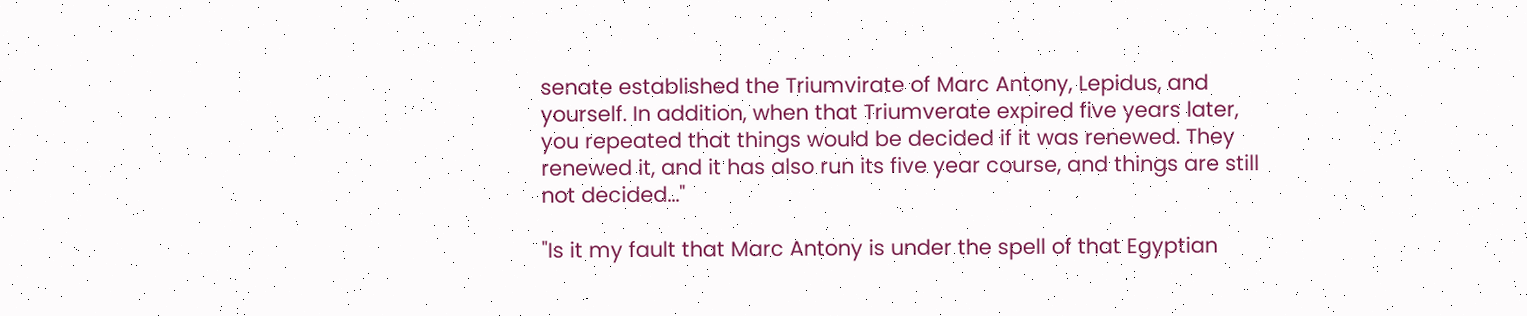senate established the Triumvirate of Marc Antony, Lepidus, and yourself. In addition, when that Triumverate expired five years later, you repeated that things would be decided if it was renewed. They renewed it, and it has also run its five year course, and things are still not decided..."

"Is it my fault that Marc Antony is under the spell of that Egyptian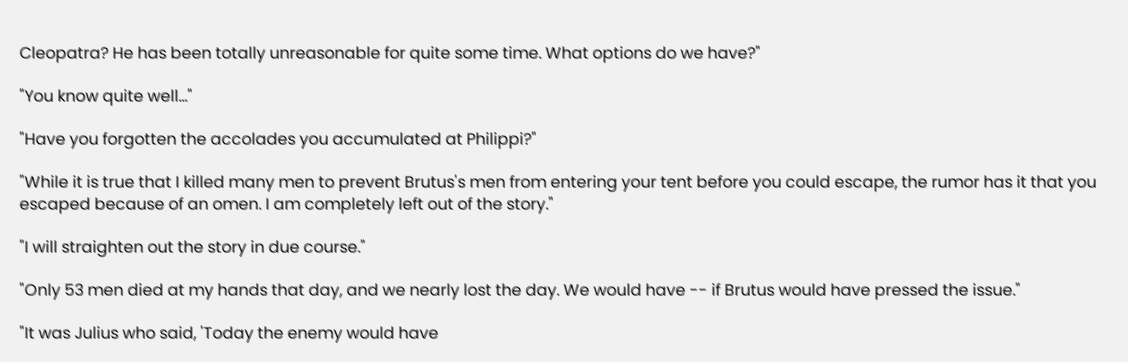Cleopatra? He has been totally unreasonable for quite some time. What options do we have?"

"You know quite well..."

"Have you forgotten the accolades you accumulated at Philippi?"

"While it is true that I killed many men to prevent Brutus's men from entering your tent before you could escape, the rumor has it that you escaped because of an omen. I am completely left out of the story."

"I will straighten out the story in due course."

"Only 53 men died at my hands that day, and we nearly lost the day. We would have -- if Brutus would have pressed the issue."

"It was Julius who said, 'Today the enemy would have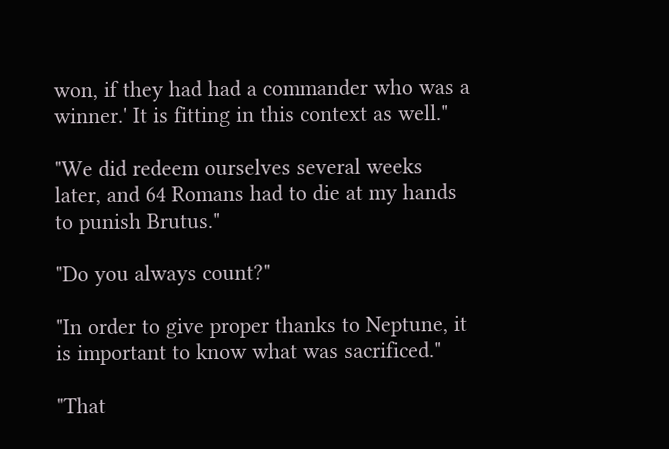won, if they had had a commander who was a winner.' It is fitting in this context as well."

"We did redeem ourselves several weeks later, and 64 Romans had to die at my hands to punish Brutus."

"Do you always count?"

"In order to give proper thanks to Neptune, it is important to know what was sacrificed."

"That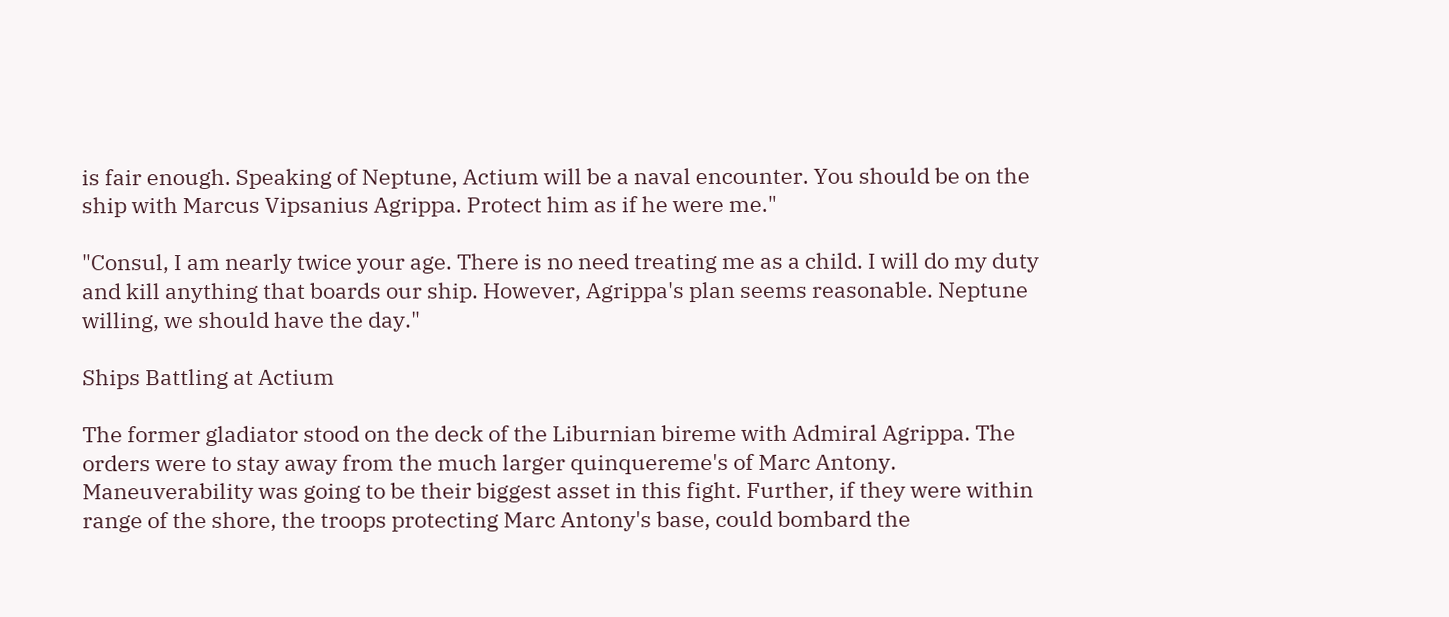is fair enough. Speaking of Neptune, Actium will be a naval encounter. You should be on the ship with Marcus Vipsanius Agrippa. Protect him as if he were me."

"Consul, I am nearly twice your age. There is no need treating me as a child. I will do my duty and kill anything that boards our ship. However, Agrippa's plan seems reasonable. Neptune willing, we should have the day."

Ships Battling at Actium

The former gladiator stood on the deck of the Liburnian bireme with Admiral Agrippa. The orders were to stay away from the much larger quinquereme's of Marc Antony. Maneuverability was going to be their biggest asset in this fight. Further, if they were within range of the shore, the troops protecting Marc Antony's base, could bombard the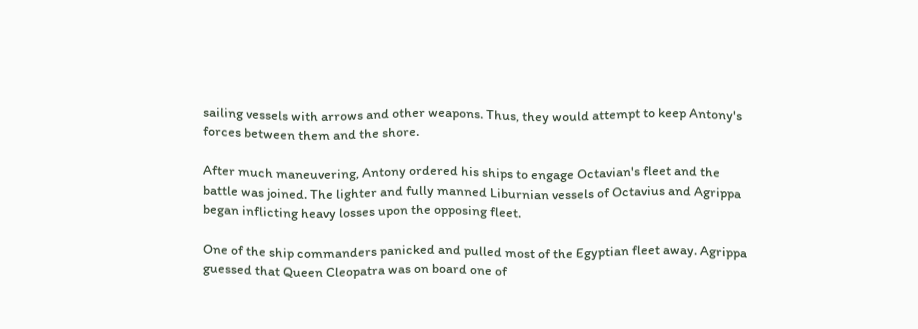sailing vessels with arrows and other weapons. Thus, they would attempt to keep Antony's forces between them and the shore.

After much maneuvering, Antony ordered his ships to engage Octavian's fleet and the battle was joined. The lighter and fully manned Liburnian vessels of Octavius and Agrippa began inflicting heavy losses upon the opposing fleet.

One of the ship commanders panicked and pulled most of the Egyptian fleet away. Agrippa guessed that Queen Cleopatra was on board one of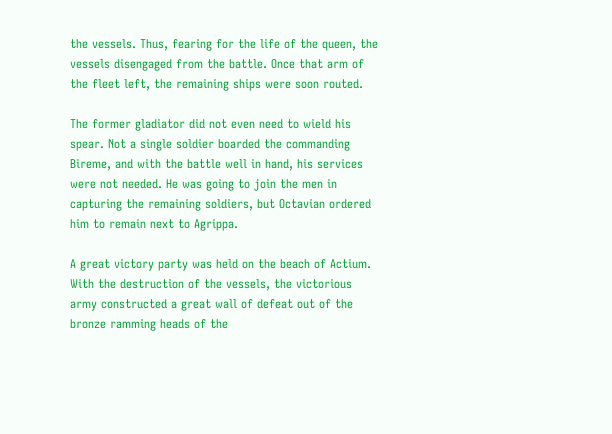the vessels. Thus, fearing for the life of the queen, the vessels disengaged from the battle. Once that arm of the fleet left, the remaining ships were soon routed.

The former gladiator did not even need to wield his spear. Not a single soldier boarded the commanding Bireme, and with the battle well in hand, his services were not needed. He was going to join the men in capturing the remaining soldiers, but Octavian ordered him to remain next to Agrippa.

A great victory party was held on the beach of Actium. With the destruction of the vessels, the victorious army constructed a great wall of defeat out of the bronze ramming heads of the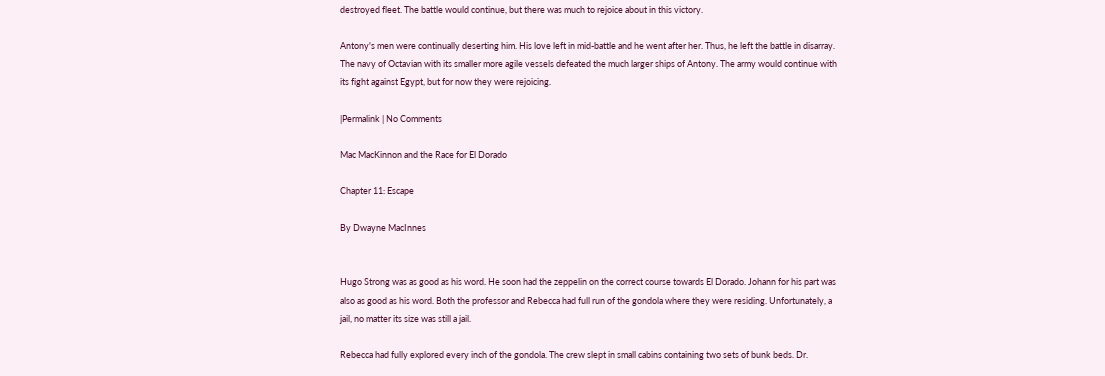destroyed fleet. The battle would continue, but there was much to rejoice about in this victory.

Antony's men were continually deserting him. His love left in mid-battle and he went after her. Thus, he left the battle in disarray. The navy of Octavian with its smaller more agile vessels defeated the much larger ships of Antony. The army would continue with its fight against Egypt, but for now they were rejoicing.

|Permalink | No Comments

Mac MacKinnon and the Race for El Dorado

Chapter 11: Escape

By Dwayne MacInnes


Hugo Strong was as good as his word. He soon had the zeppelin on the correct course towards El Dorado. Johann for his part was also as good as his word. Both the professor and Rebecca had full run of the gondola where they were residing. Unfortunately, a jail, no matter its size was still a jail.

Rebecca had fully explored every inch of the gondola. The crew slept in small cabins containing two sets of bunk beds. Dr.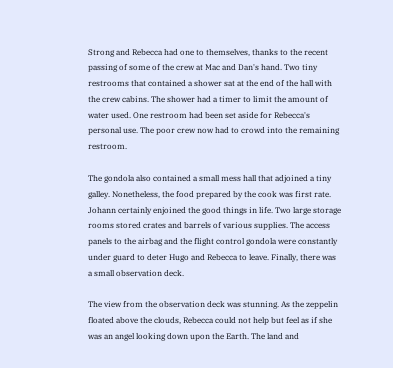Strong and Rebecca had one to themselves, thanks to the recent passing of some of the crew at Mac and Dan's hand. Two tiny restrooms that contained a shower sat at the end of the hall with the crew cabins. The shower had a timer to limit the amount of water used. One restroom had been set aside for Rebecca's personal use. The poor crew now had to crowd into the remaining restroom.

The gondola also contained a small mess hall that adjoined a tiny galley. Nonetheless, the food prepared by the cook was first rate. Johann certainly enjoined the good things in life. Two large storage rooms stored crates and barrels of various supplies. The access panels to the airbag and the flight control gondola were constantly under guard to deter Hugo and Rebecca to leave. Finally, there was a small observation deck.

The view from the observation deck was stunning. As the zeppelin floated above the clouds, Rebecca could not help but feel as if she was an angel looking down upon the Earth. The land and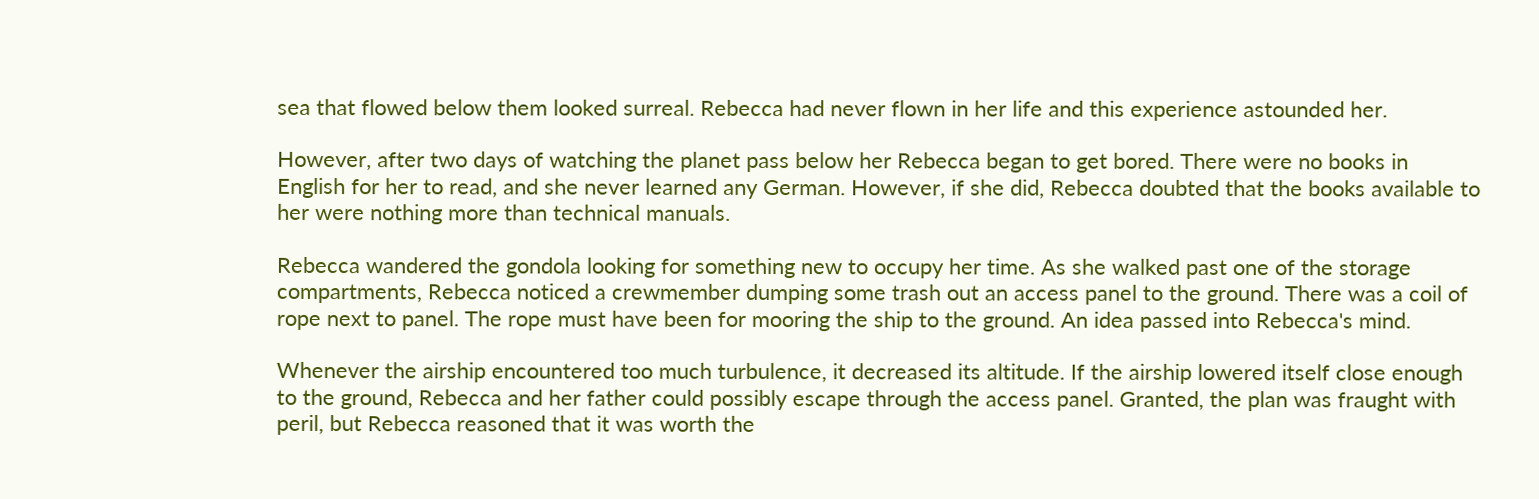sea that flowed below them looked surreal. Rebecca had never flown in her life and this experience astounded her.

However, after two days of watching the planet pass below her Rebecca began to get bored. There were no books in English for her to read, and she never learned any German. However, if she did, Rebecca doubted that the books available to her were nothing more than technical manuals.

Rebecca wandered the gondola looking for something new to occupy her time. As she walked past one of the storage compartments, Rebecca noticed a crewmember dumping some trash out an access panel to the ground. There was a coil of rope next to panel. The rope must have been for mooring the ship to the ground. An idea passed into Rebecca's mind.

Whenever the airship encountered too much turbulence, it decreased its altitude. If the airship lowered itself close enough to the ground, Rebecca and her father could possibly escape through the access panel. Granted, the plan was fraught with peril, but Rebecca reasoned that it was worth the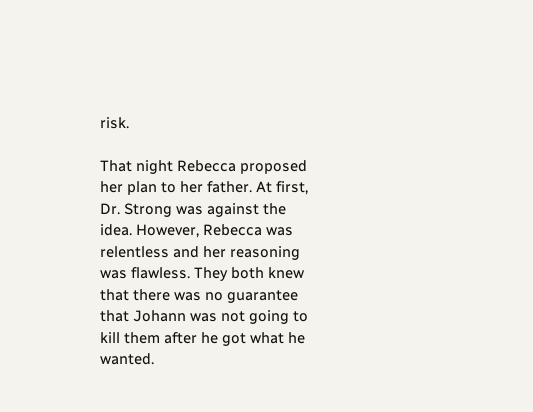risk.

That night Rebecca proposed her plan to her father. At first, Dr. Strong was against the idea. However, Rebecca was relentless and her reasoning was flawless. They both knew that there was no guarantee that Johann was not going to kill them after he got what he wanted.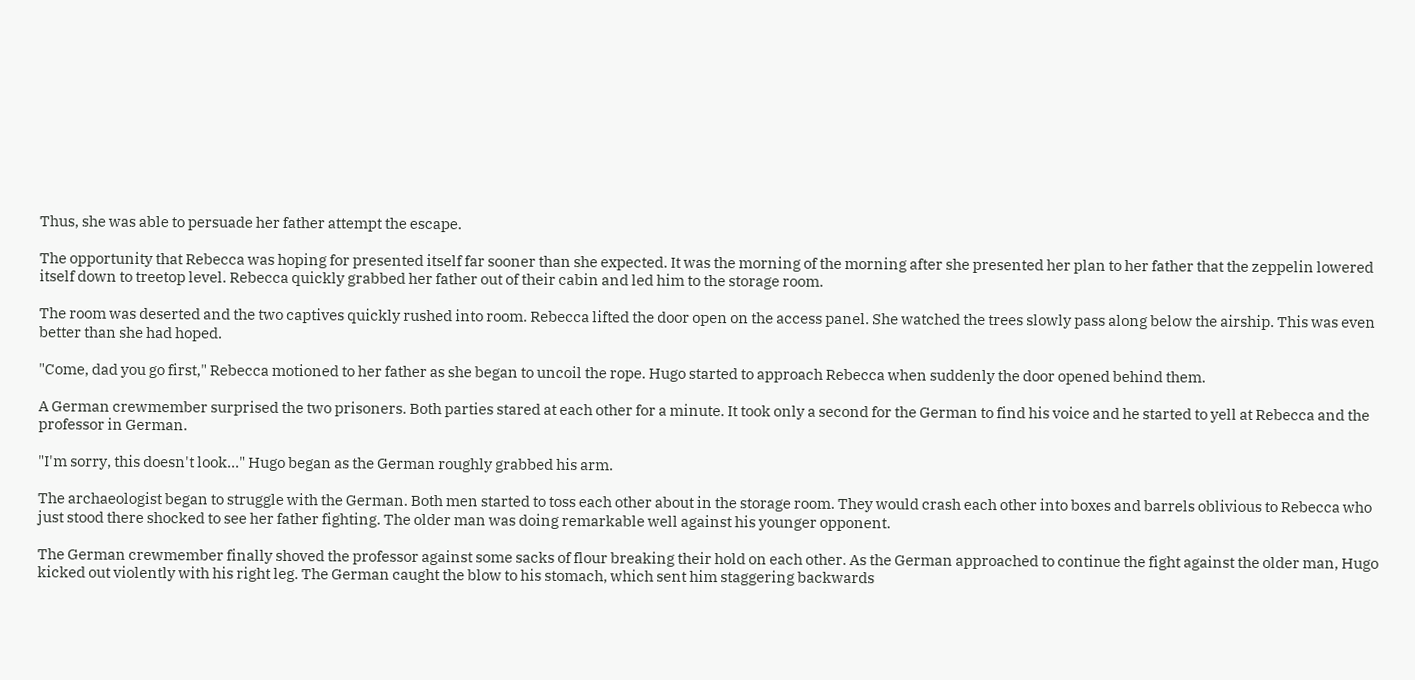Thus, she was able to persuade her father attempt the escape.

The opportunity that Rebecca was hoping for presented itself far sooner than she expected. It was the morning of the morning after she presented her plan to her father that the zeppelin lowered itself down to treetop level. Rebecca quickly grabbed her father out of their cabin and led him to the storage room.

The room was deserted and the two captives quickly rushed into room. Rebecca lifted the door open on the access panel. She watched the trees slowly pass along below the airship. This was even better than she had hoped.

"Come, dad you go first," Rebecca motioned to her father as she began to uncoil the rope. Hugo started to approach Rebecca when suddenly the door opened behind them.

A German crewmember surprised the two prisoners. Both parties stared at each other for a minute. It took only a second for the German to find his voice and he started to yell at Rebecca and the professor in German.

"I'm sorry, this doesn't look..." Hugo began as the German roughly grabbed his arm.

The archaeologist began to struggle with the German. Both men started to toss each other about in the storage room. They would crash each other into boxes and barrels oblivious to Rebecca who just stood there shocked to see her father fighting. The older man was doing remarkable well against his younger opponent.

The German crewmember finally shoved the professor against some sacks of flour breaking their hold on each other. As the German approached to continue the fight against the older man, Hugo kicked out violently with his right leg. The German caught the blow to his stomach, which sent him staggering backwards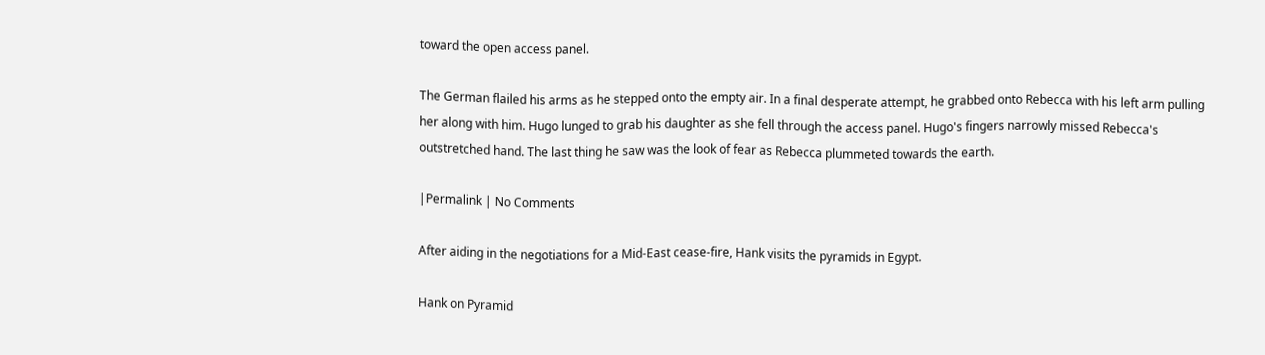toward the open access panel.

The German flailed his arms as he stepped onto the empty air. In a final desperate attempt, he grabbed onto Rebecca with his left arm pulling her along with him. Hugo lunged to grab his daughter as she fell through the access panel. Hugo's fingers narrowly missed Rebecca's outstretched hand. The last thing he saw was the look of fear as Rebecca plummeted towards the earth.

|Permalink | No Comments

After aiding in the negotiations for a Mid-East cease-fire, Hank visits the pyramids in Egypt.

Hank on Pyramid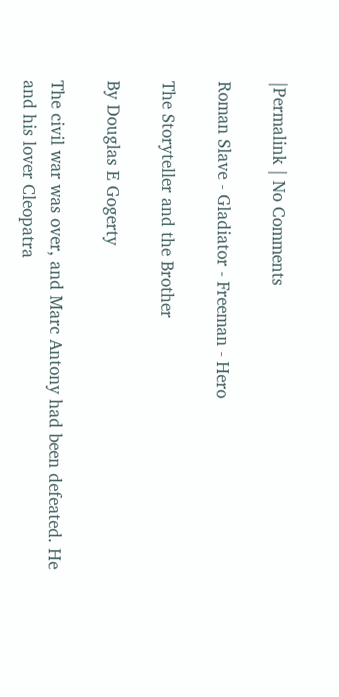|Permalink | No Comments

Roman Slave - Gladiator - Freeman - Hero

The Storyteller and the Brother

By Douglas E Gogerty

The civil war was over, and Marc Antony had been defeated. He and his lover Cleopatra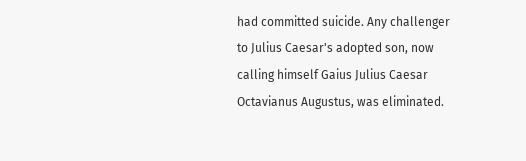had committed suicide. Any challenger to Julius Caesar's adopted son, now calling himself Gaius Julius Caesar Octavianus Augustus, was eliminated.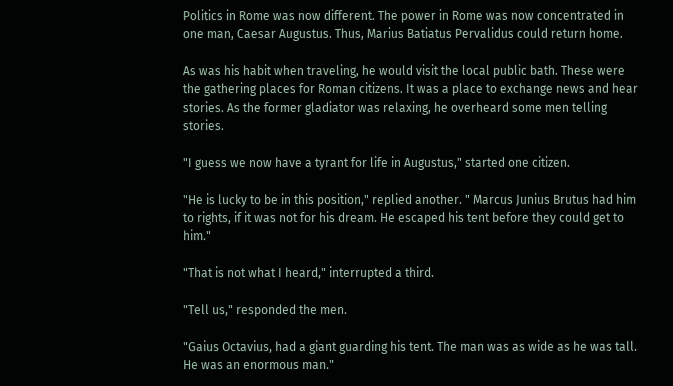Politics in Rome was now different. The power in Rome was now concentrated in one man, Caesar Augustus. Thus, Marius Batiatus Pervalidus could return home.

As was his habit when traveling, he would visit the local public bath. These were the gathering places for Roman citizens. It was a place to exchange news and hear stories. As the former gladiator was relaxing, he overheard some men telling stories.

"I guess we now have a tyrant for life in Augustus," started one citizen.

"He is lucky to be in this position," replied another. " Marcus Junius Brutus had him to rights, if it was not for his dream. He escaped his tent before they could get to him."

"That is not what I heard," interrupted a third.

"Tell us," responded the men.

"Gaius Octavius, had a giant guarding his tent. The man was as wide as he was tall. He was an enormous man."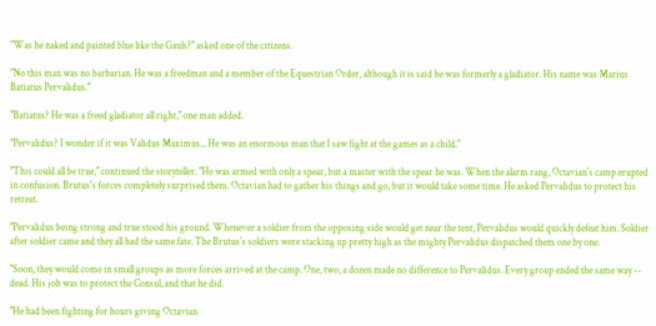"Was he naked and painted blue like the Gauls?" asked one of the citizens.

"No this man was no barbarian. He was a freedman and a member of the Equestrian Order, although it is said he was formerly a gladiator. His name was Marius Batiatus Pervalidus."

"Batiatus? He was a freed gladiator all right," one man added.

"Pervalidus? I wonder if it was Validus Maximus... He was an enormous man that I saw fight at the games as a child."

"This could all be true," continued the storyteller. "He was armed with only a spear, but a master with the spear he was. When the alarm rang, Octavian's camp erupted in confusion. Brutus's forces completely surprised them. Octavian had to gather his things and go, but it would take some time. He asked Pervalidus to protect his retreat.

"Pervalidus being strong and true stood his ground. Whenever a soldier from the opposing side would get near the tent, Pervalidus would quickly defeat him. Soldier after soldier came and they all had the same fate. The Brutus's soldiers were stacking up pretty high as the mighty Pervalidus dispatched them one by one.

"Soon, they would come in small groups as more forces arrived at the camp. One, two, a dozen made no difference to Pervalidus. Every group ended the same way -- dead. His job was to protect the Consul, and that he did.

"He had been fighting for hours giving Octavian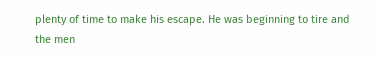plenty of time to make his escape. He was beginning to tire and the men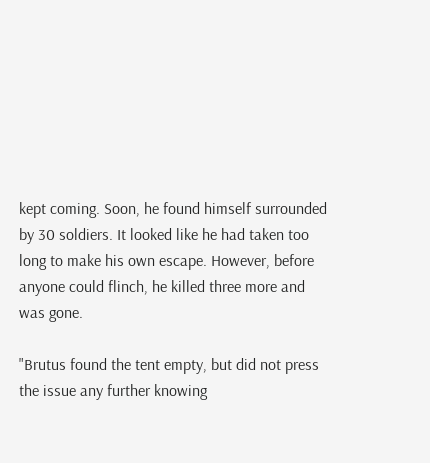kept coming. Soon, he found himself surrounded by 30 soldiers. It looked like he had taken too long to make his own escape. However, before anyone could flinch, he killed three more and was gone.

"Brutus found the tent empty, but did not press the issue any further knowing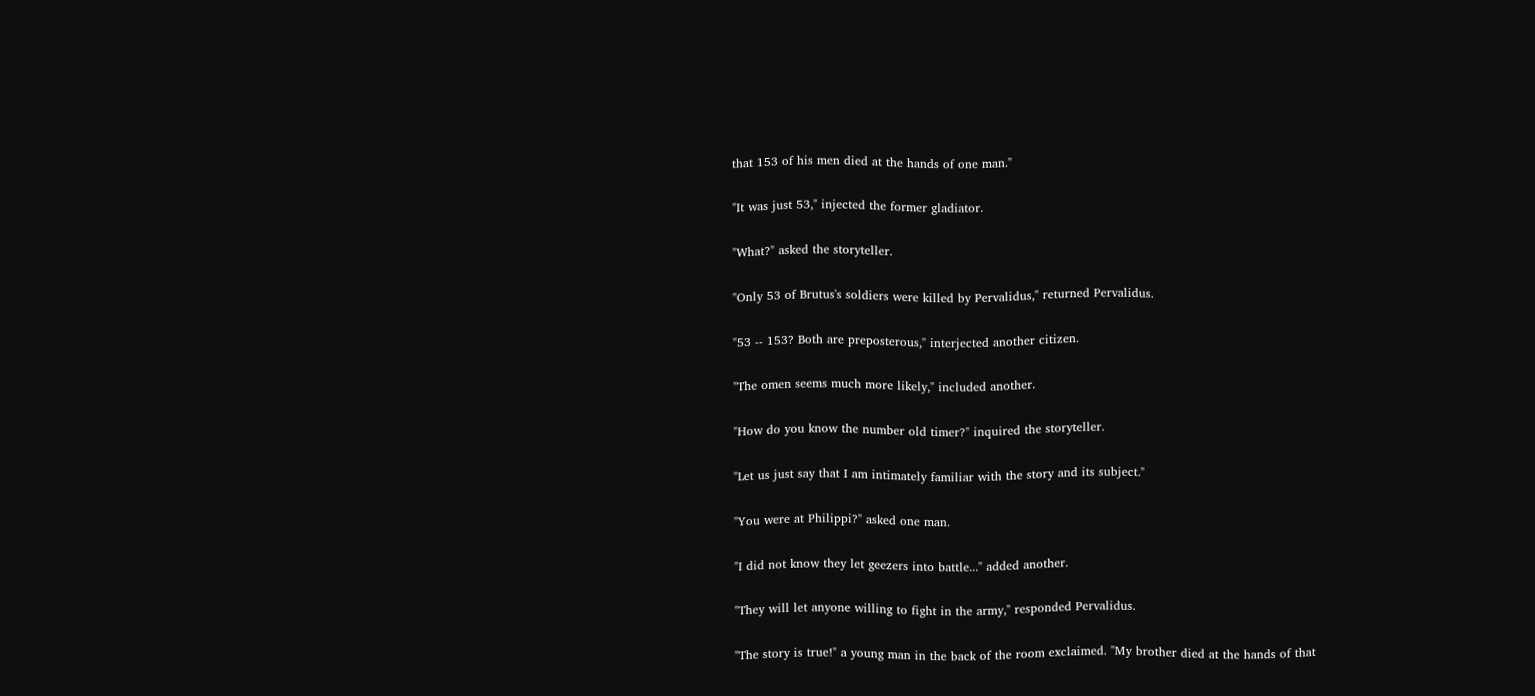that 153 of his men died at the hands of one man."

"It was just 53," injected the former gladiator.

"What?" asked the storyteller.

"Only 53 of Brutus's soldiers were killed by Pervalidus," returned Pervalidus.

"53 -- 153? Both are preposterous," interjected another citizen.

"The omen seems much more likely," included another.

"How do you know the number old timer?" inquired the storyteller.

"Let us just say that I am intimately familiar with the story and its subject."

"You were at Philippi?" asked one man.

"I did not know they let geezers into battle..." added another.

"They will let anyone willing to fight in the army," responded Pervalidus.

"The story is true!" a young man in the back of the room exclaimed. "My brother died at the hands of that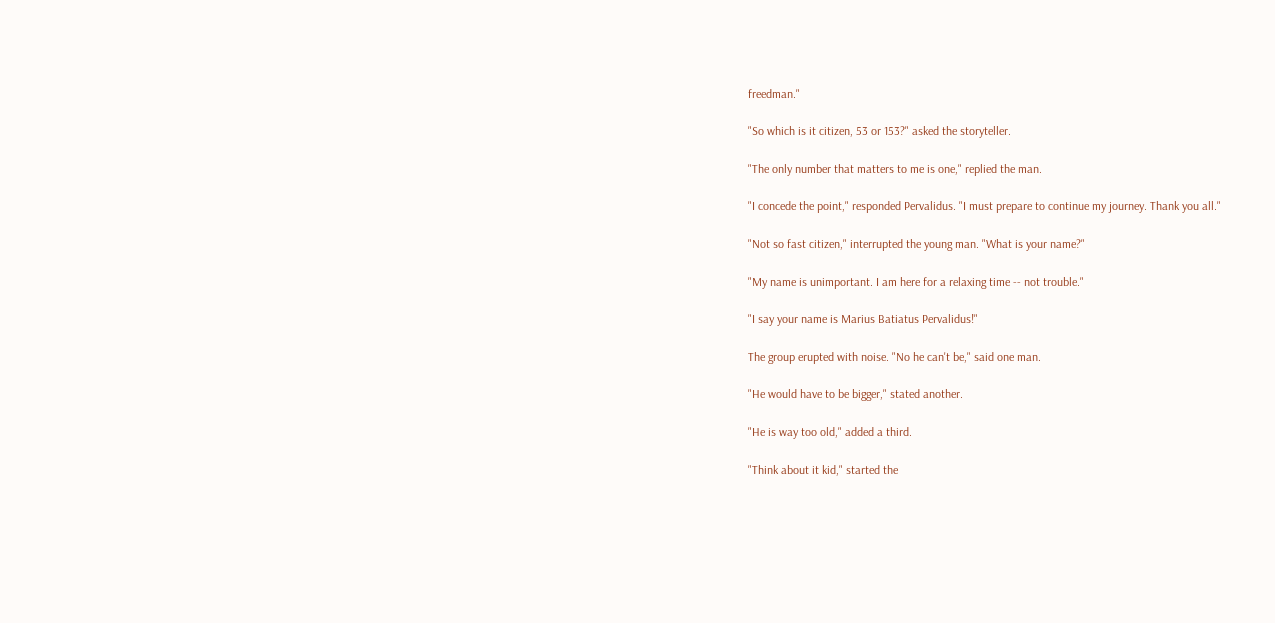freedman."

"So which is it citizen, 53 or 153?" asked the storyteller.

"The only number that matters to me is one," replied the man.

"I concede the point," responded Pervalidus. "I must prepare to continue my journey. Thank you all."

"Not so fast citizen," interrupted the young man. "What is your name?"

"My name is unimportant. I am here for a relaxing time -- not trouble."

"I say your name is Marius Batiatus Pervalidus!"

The group erupted with noise. "No he can't be," said one man.

"He would have to be bigger," stated another.

"He is way too old," added a third.

"Think about it kid," started the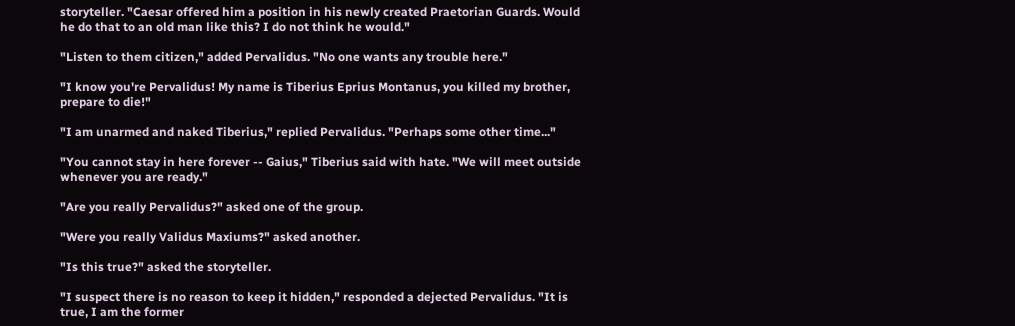storyteller. "Caesar offered him a position in his newly created Praetorian Guards. Would he do that to an old man like this? I do not think he would."

"Listen to them citizen," added Pervalidus. "No one wants any trouble here."

"I know you're Pervalidus! My name is Tiberius Eprius Montanus, you killed my brother, prepare to die!"

"I am unarmed and naked Tiberius," replied Pervalidus. "Perhaps some other time..."

"You cannot stay in here forever -- Gaius," Tiberius said with hate. "We will meet outside whenever you are ready."

"Are you really Pervalidus?" asked one of the group.

"Were you really Validus Maxiums?" asked another.

"Is this true?" asked the storyteller.

"I suspect there is no reason to keep it hidden," responded a dejected Pervalidus. "It is true, I am the former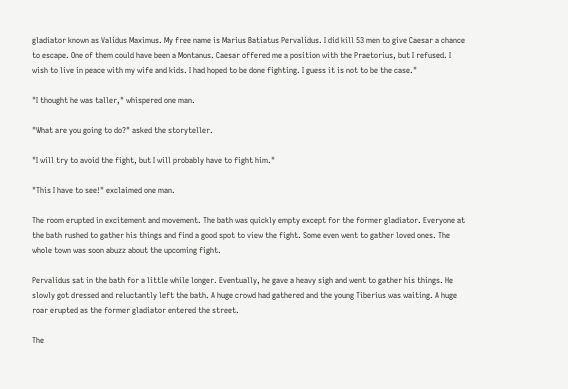gladiator known as Validus Maximus. My free name is Marius Batiatus Pervalidus. I did kill 53 men to give Caesar a chance to escape. One of them could have been a Montanus. Caesar offered me a position with the Praetorius, but I refused. I wish to live in peace with my wife and kids. I had hoped to be done fighting. I guess it is not to be the case."

"I thought he was taller," whispered one man.

"What are you going to do?" asked the storyteller.

"I will try to avoid the fight, but I will probably have to fight him."

"This I have to see!" exclaimed one man.

The room erupted in excitement and movement. The bath was quickly empty except for the former gladiator. Everyone at the bath rushed to gather his things and find a good spot to view the fight. Some even went to gather loved ones. The whole town was soon abuzz about the upcoming fight.

Pervalidus sat in the bath for a little while longer. Eventually, he gave a heavy sigh and went to gather his things. He slowly got dressed and reluctantly left the bath. A huge crowd had gathered and the young Tiberius was waiting. A huge roar erupted as the former gladiator entered the street.

The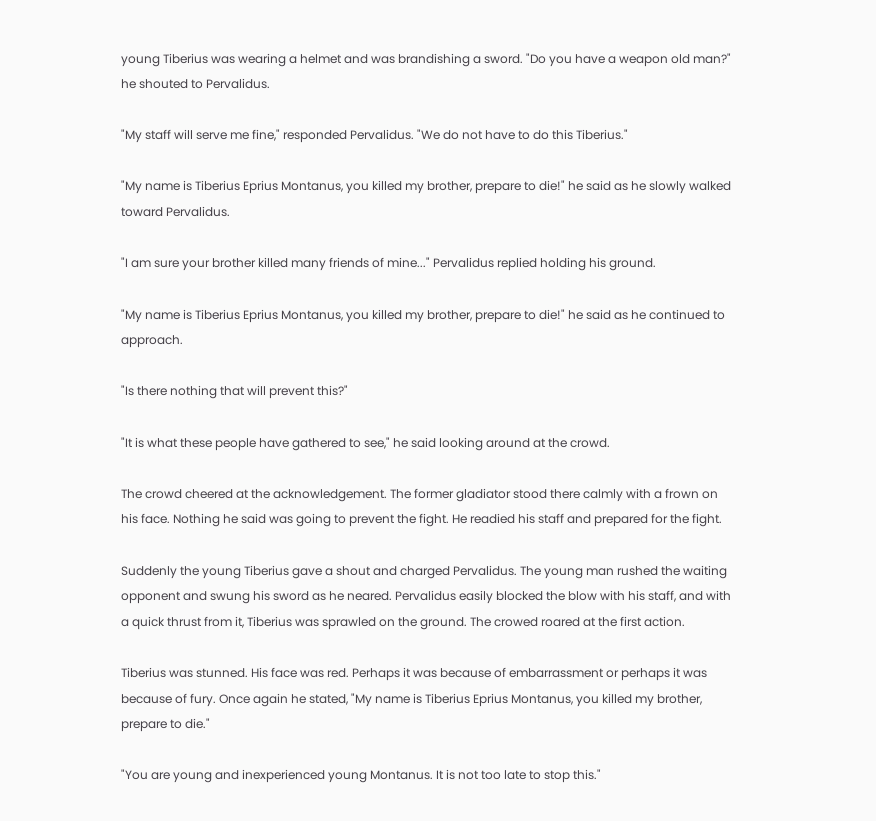young Tiberius was wearing a helmet and was brandishing a sword. "Do you have a weapon old man?" he shouted to Pervalidus.

"My staff will serve me fine," responded Pervalidus. "We do not have to do this Tiberius."

"My name is Tiberius Eprius Montanus, you killed my brother, prepare to die!" he said as he slowly walked toward Pervalidus.

"I am sure your brother killed many friends of mine..." Pervalidus replied holding his ground.

"My name is Tiberius Eprius Montanus, you killed my brother, prepare to die!" he said as he continued to approach.

"Is there nothing that will prevent this?"

"It is what these people have gathered to see," he said looking around at the crowd.

The crowd cheered at the acknowledgement. The former gladiator stood there calmly with a frown on his face. Nothing he said was going to prevent the fight. He readied his staff and prepared for the fight.

Suddenly the young Tiberius gave a shout and charged Pervalidus. The young man rushed the waiting opponent and swung his sword as he neared. Pervalidus easily blocked the blow with his staff, and with a quick thrust from it, Tiberius was sprawled on the ground. The crowed roared at the first action.

Tiberius was stunned. His face was red. Perhaps it was because of embarrassment or perhaps it was because of fury. Once again he stated, "My name is Tiberius Eprius Montanus, you killed my brother, prepare to die."

"You are young and inexperienced young Montanus. It is not too late to stop this."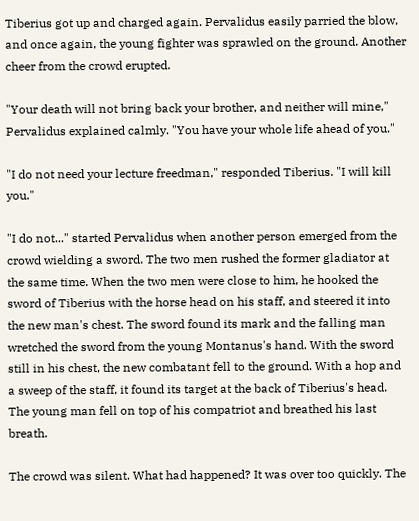Tiberius got up and charged again. Pervalidus easily parried the blow, and once again, the young fighter was sprawled on the ground. Another cheer from the crowd erupted.

"Your death will not bring back your brother, and neither will mine," Pervalidus explained calmly. "You have your whole life ahead of you."

"I do not need your lecture freedman," responded Tiberius. "I will kill you."

"I do not..." started Pervalidus when another person emerged from the crowd wielding a sword. The two men rushed the former gladiator at the same time. When the two men were close to him, he hooked the sword of Tiberius with the horse head on his staff, and steered it into the new man's chest. The sword found its mark and the falling man wretched the sword from the young Montanus's hand. With the sword still in his chest, the new combatant fell to the ground. With a hop and a sweep of the staff, it found its target at the back of Tiberius's head. The young man fell on top of his compatriot and breathed his last breath.

The crowd was silent. What had happened? It was over too quickly. The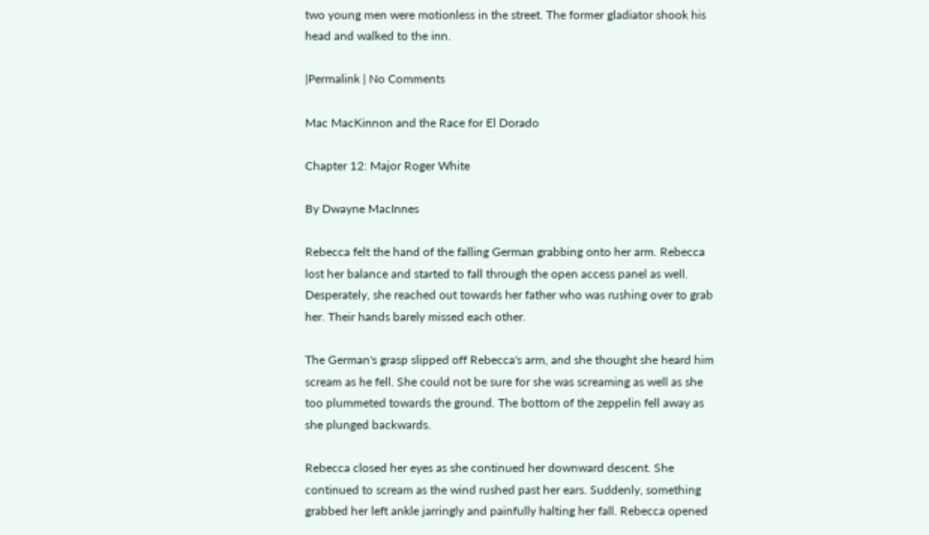two young men were motionless in the street. The former gladiator shook his head and walked to the inn.

|Permalink | No Comments

Mac MacKinnon and the Race for El Dorado

Chapter 12: Major Roger White

By Dwayne MacInnes

Rebecca felt the hand of the falling German grabbing onto her arm. Rebecca lost her balance and started to fall through the open access panel as well. Desperately, she reached out towards her father who was rushing over to grab her. Their hands barely missed each other.

The German's grasp slipped off Rebecca's arm, and she thought she heard him scream as he fell. She could not be sure for she was screaming as well as she too plummeted towards the ground. The bottom of the zeppelin fell away as she plunged backwards.

Rebecca closed her eyes as she continued her downward descent. She continued to scream as the wind rushed past her ears. Suddenly, something grabbed her left ankle jarringly and painfully halting her fall. Rebecca opened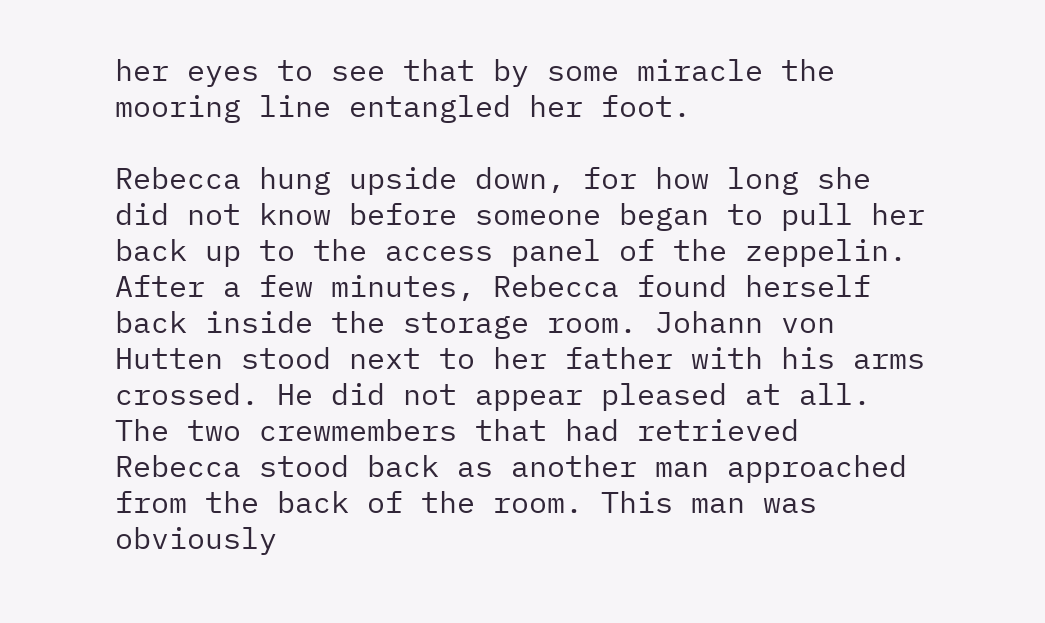her eyes to see that by some miracle the mooring line entangled her foot.

Rebecca hung upside down, for how long she did not know before someone began to pull her back up to the access panel of the zeppelin. After a few minutes, Rebecca found herself back inside the storage room. Johann von Hutten stood next to her father with his arms crossed. He did not appear pleased at all. The two crewmembers that had retrieved Rebecca stood back as another man approached from the back of the room. This man was obviously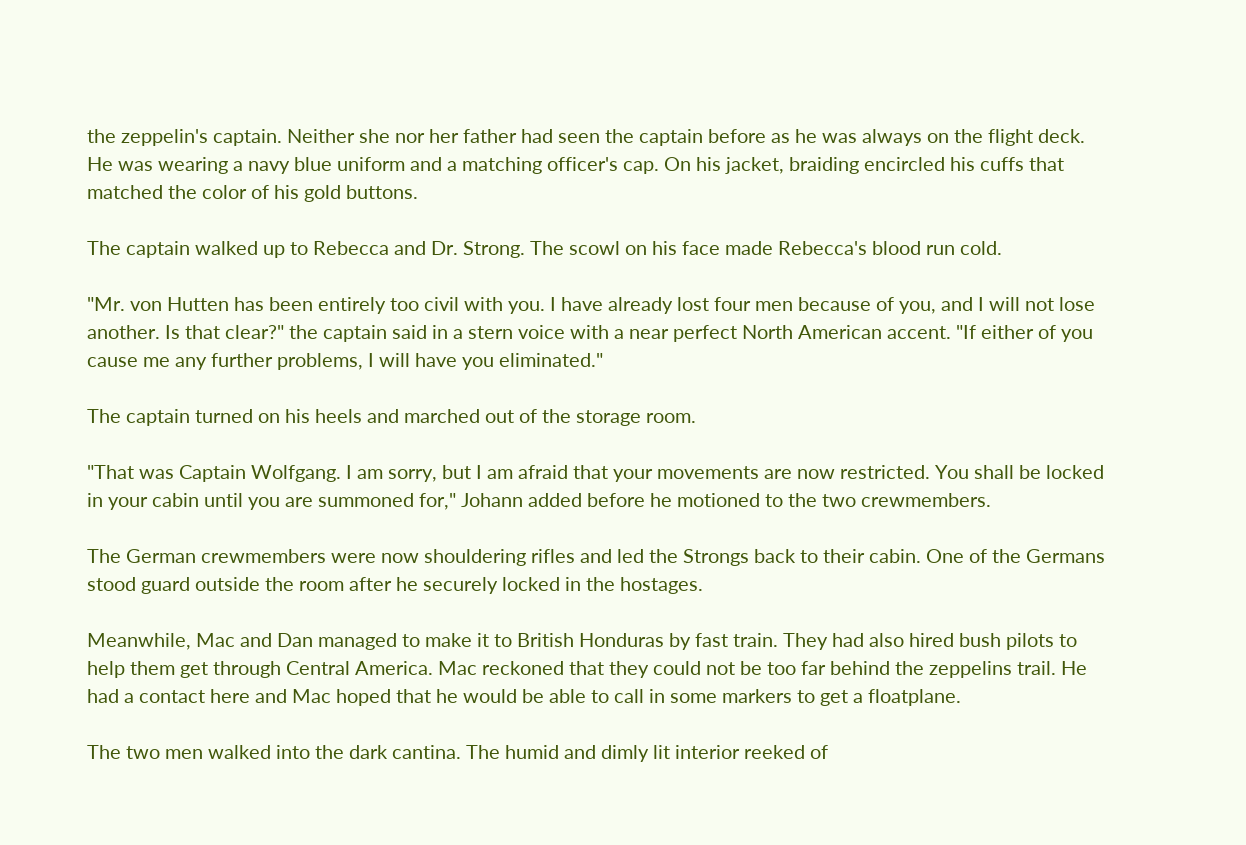the zeppelin's captain. Neither she nor her father had seen the captain before as he was always on the flight deck. He was wearing a navy blue uniform and a matching officer's cap. On his jacket, braiding encircled his cuffs that matched the color of his gold buttons.

The captain walked up to Rebecca and Dr. Strong. The scowl on his face made Rebecca's blood run cold.

"Mr. von Hutten has been entirely too civil with you. I have already lost four men because of you, and I will not lose another. Is that clear?" the captain said in a stern voice with a near perfect North American accent. "If either of you cause me any further problems, I will have you eliminated."

The captain turned on his heels and marched out of the storage room.

"That was Captain Wolfgang. I am sorry, but I am afraid that your movements are now restricted. You shall be locked in your cabin until you are summoned for," Johann added before he motioned to the two crewmembers.

The German crewmembers were now shouldering rifles and led the Strongs back to their cabin. One of the Germans stood guard outside the room after he securely locked in the hostages.

Meanwhile, Mac and Dan managed to make it to British Honduras by fast train. They had also hired bush pilots to help them get through Central America. Mac reckoned that they could not be too far behind the zeppelins trail. He had a contact here and Mac hoped that he would be able to call in some markers to get a floatplane.

The two men walked into the dark cantina. The humid and dimly lit interior reeked of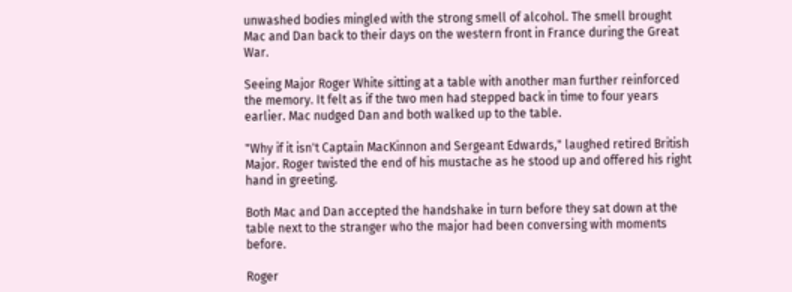unwashed bodies mingled with the strong smell of alcohol. The smell brought Mac and Dan back to their days on the western front in France during the Great War.

Seeing Major Roger White sitting at a table with another man further reinforced the memory. It felt as if the two men had stepped back in time to four years earlier. Mac nudged Dan and both walked up to the table.

"Why if it isn't Captain MacKinnon and Sergeant Edwards," laughed retired British Major. Roger twisted the end of his mustache as he stood up and offered his right hand in greeting.

Both Mac and Dan accepted the handshake in turn before they sat down at the table next to the stranger who the major had been conversing with moments before.

Roger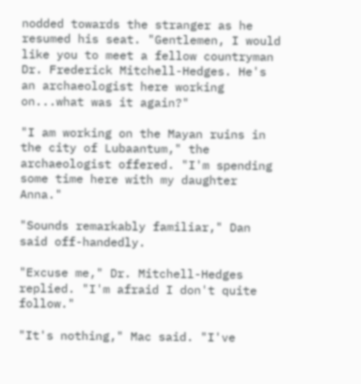nodded towards the stranger as he resumed his seat. "Gentlemen, I would like you to meet a fellow countryman Dr. Frederick Mitchell-Hedges. He's an archaeologist here working on...what was it again?"

"I am working on the Mayan ruins in the city of Lubaantum," the archaeologist offered. "I'm spending some time here with my daughter Anna."

"Sounds remarkably familiar," Dan said off-handedly.

"Excuse me," Dr. Mitchell-Hedges replied. "I'm afraid I don't quite follow."

"It's nothing," Mac said. "I've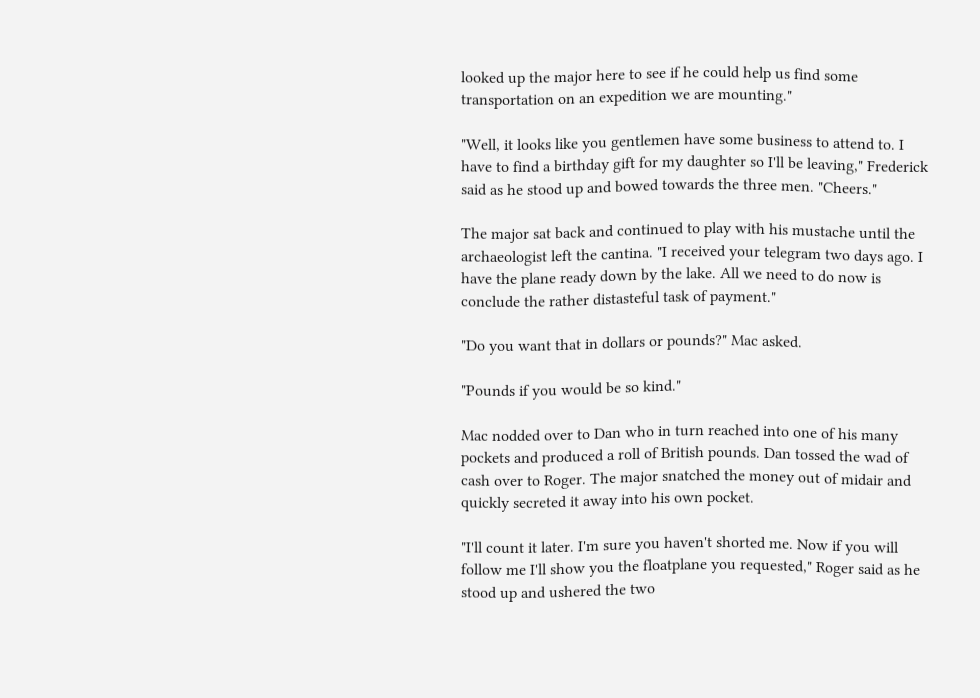looked up the major here to see if he could help us find some transportation on an expedition we are mounting."

"Well, it looks like you gentlemen have some business to attend to. I have to find a birthday gift for my daughter so I'll be leaving," Frederick said as he stood up and bowed towards the three men. "Cheers."

The major sat back and continued to play with his mustache until the archaeologist left the cantina. "I received your telegram two days ago. I have the plane ready down by the lake. All we need to do now is conclude the rather distasteful task of payment."

"Do you want that in dollars or pounds?" Mac asked.

"Pounds if you would be so kind."

Mac nodded over to Dan who in turn reached into one of his many pockets and produced a roll of British pounds. Dan tossed the wad of cash over to Roger. The major snatched the money out of midair and quickly secreted it away into his own pocket.

"I'll count it later. I'm sure you haven't shorted me. Now if you will follow me I'll show you the floatplane you requested," Roger said as he stood up and ushered the two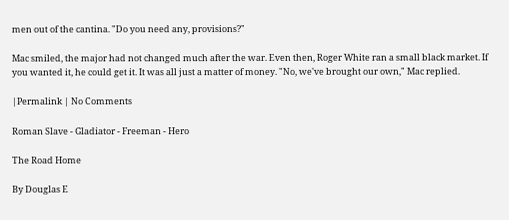men out of the cantina. "Do you need any, provisions?"

Mac smiled, the major had not changed much after the war. Even then, Roger White ran a small black market. If you wanted it, he could get it. It was all just a matter of money. "No, we've brought our own," Mac replied.

|Permalink | No Comments

Roman Slave - Gladiator - Freeman - Hero

The Road Home

By Douglas E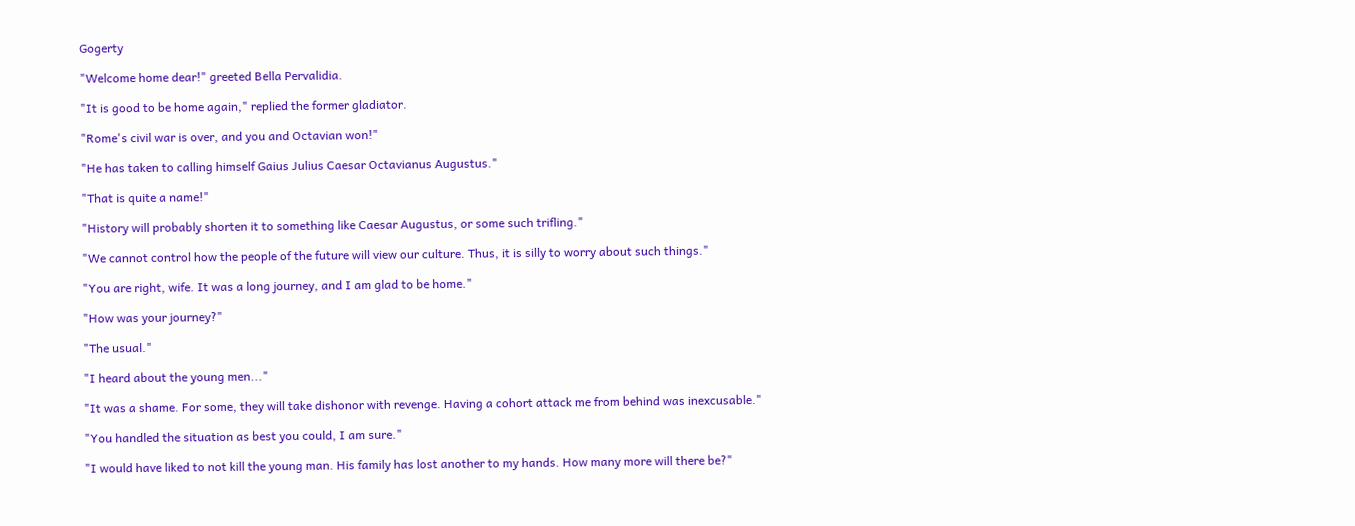Gogerty

"Welcome home dear!" greeted Bella Pervalidia.

"It is good to be home again," replied the former gladiator.

"Rome's civil war is over, and you and Octavian won!"

"He has taken to calling himself Gaius Julius Caesar Octavianus Augustus."

"That is quite a name!"

"History will probably shorten it to something like Caesar Augustus, or some such trifling."

"We cannot control how the people of the future will view our culture. Thus, it is silly to worry about such things."

"You are right, wife. It was a long journey, and I am glad to be home."

"How was your journey?"

"The usual."

"I heard about the young men..."

"It was a shame. For some, they will take dishonor with revenge. Having a cohort attack me from behind was inexcusable."

"You handled the situation as best you could, I am sure."

"I would have liked to not kill the young man. His family has lost another to my hands. How many more will there be?"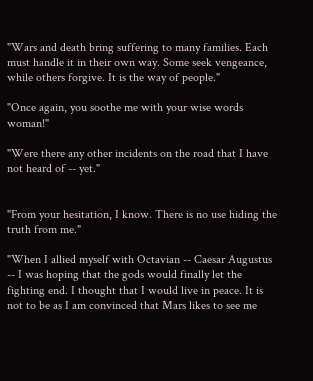"Wars and death bring suffering to many families. Each must handle it in their own way. Some seek vengeance, while others forgive. It is the way of people."

"Once again, you soothe me with your wise words woman!"

"Were there any other incidents on the road that I have not heard of -- yet."


"From your hesitation, I know. There is no use hiding the truth from me."

"When I allied myself with Octavian -- Caesar Augustus -- I was hoping that the gods would finally let the fighting end. I thought that I would live in peace. It is not to be as I am convinced that Mars likes to see me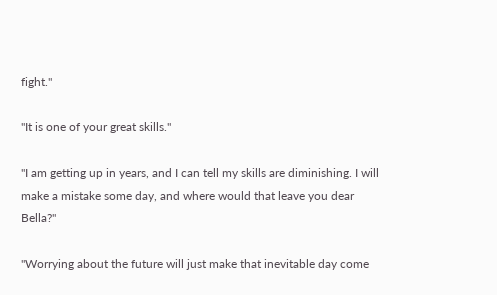fight."

"It is one of your great skills."

"I am getting up in years, and I can tell my skills are diminishing. I will make a mistake some day, and where would that leave you dear Bella?"

"Worrying about the future will just make that inevitable day come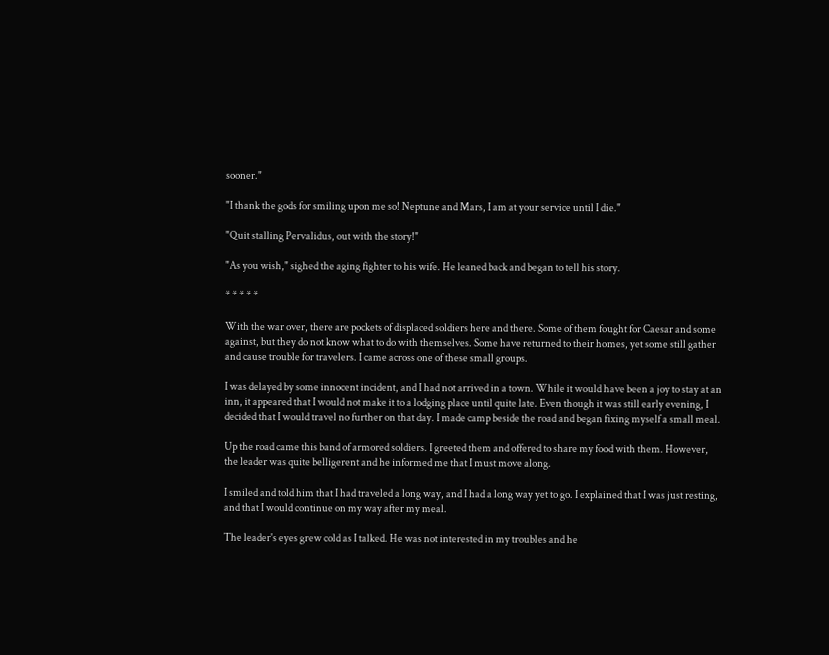sooner."

"I thank the gods for smiling upon me so! Neptune and Mars, I am at your service until I die."

"Quit stalling Pervalidus, out with the story!"

"As you wish," sighed the aging fighter to his wife. He leaned back and began to tell his story.

* * * * *

With the war over, there are pockets of displaced soldiers here and there. Some of them fought for Caesar and some against, but they do not know what to do with themselves. Some have returned to their homes, yet some still gather and cause trouble for travelers. I came across one of these small groups.

I was delayed by some innocent incident, and I had not arrived in a town. While it would have been a joy to stay at an inn, it appeared that I would not make it to a lodging place until quite late. Even though it was still early evening, I decided that I would travel no further on that day. I made camp beside the road and began fixing myself a small meal.

Up the road came this band of armored soldiers. I greeted them and offered to share my food with them. However, the leader was quite belligerent and he informed me that I must move along.

I smiled and told him that I had traveled a long way, and I had a long way yet to go. I explained that I was just resting, and that I would continue on my way after my meal.

The leader's eyes grew cold as I talked. He was not interested in my troubles and he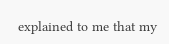explained to me that my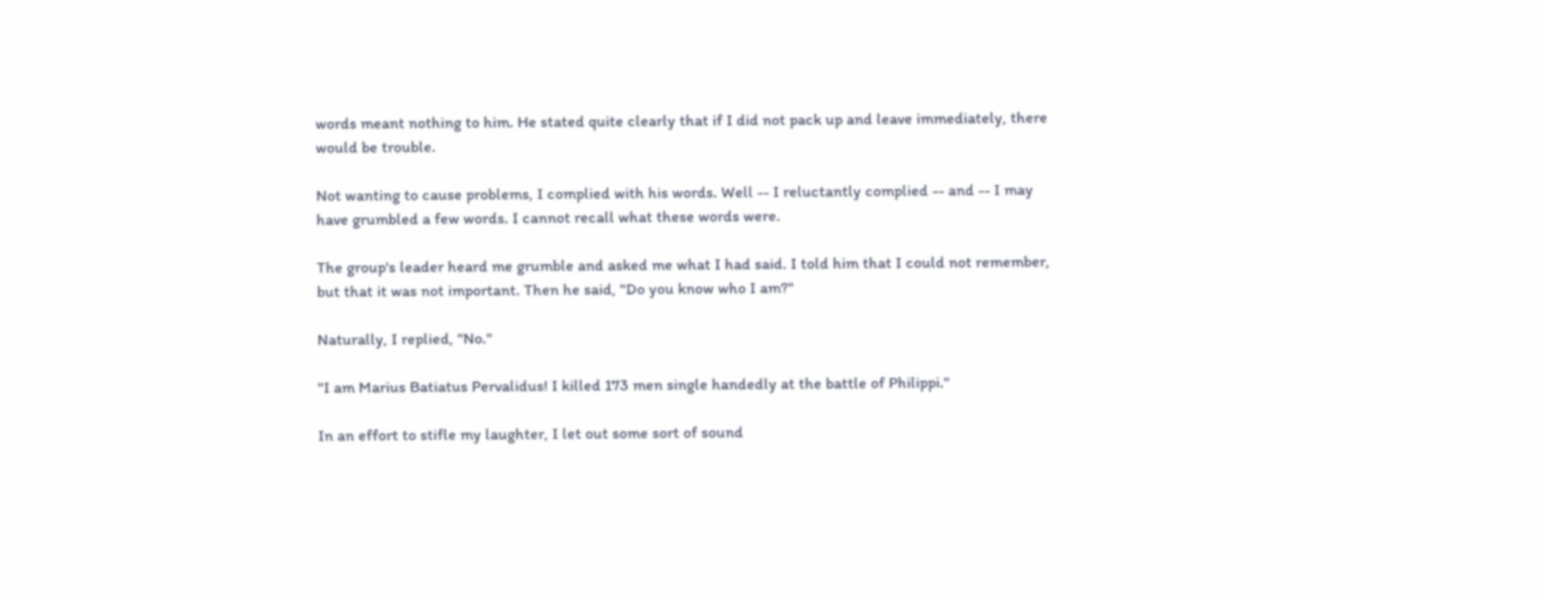words meant nothing to him. He stated quite clearly that if I did not pack up and leave immediately, there would be trouble.

Not wanting to cause problems, I complied with his words. Well -- I reluctantly complied -- and -- I may have grumbled a few words. I cannot recall what these words were.

The group's leader heard me grumble and asked me what I had said. I told him that I could not remember, but that it was not important. Then he said, "Do you know who I am?"

Naturally, I replied, "No."

"I am Marius Batiatus Pervalidus! I killed 173 men single handedly at the battle of Philippi."

In an effort to stifle my laughter, I let out some sort of sound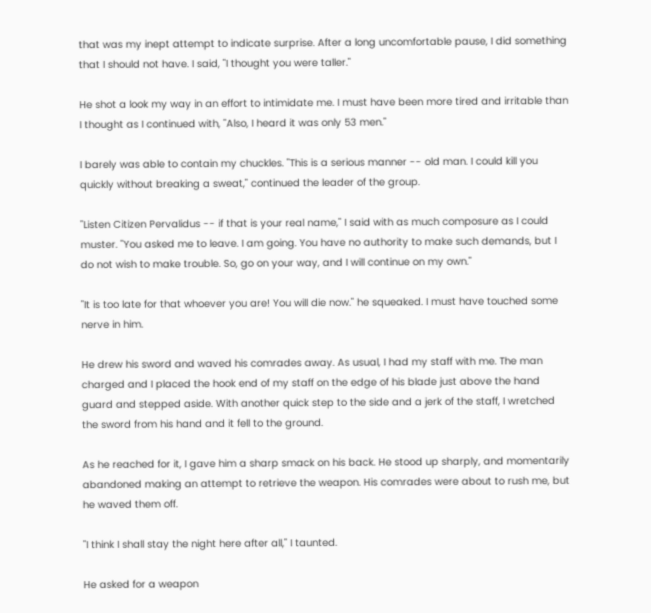that was my inept attempt to indicate surprise. After a long uncomfortable pause, I did something that I should not have. I said, "I thought you were taller."

He shot a look my way in an effort to intimidate me. I must have been more tired and irritable than I thought as I continued with, "Also, I heard it was only 53 men."

I barely was able to contain my chuckles. "This is a serious manner -- old man. I could kill you quickly without breaking a sweat," continued the leader of the group.

"Listen Citizen Pervalidus -- if that is your real name," I said with as much composure as I could muster. "You asked me to leave. I am going. You have no authority to make such demands, but I do not wish to make trouble. So, go on your way, and I will continue on my own."

"It is too late for that whoever you are! You will die now." he squeaked. I must have touched some nerve in him.

He drew his sword and waved his comrades away. As usual, I had my staff with me. The man charged and I placed the hook end of my staff on the edge of his blade just above the hand guard and stepped aside. With another quick step to the side and a jerk of the staff, I wretched the sword from his hand and it fell to the ground.

As he reached for it, I gave him a sharp smack on his back. He stood up sharply, and momentarily abandoned making an attempt to retrieve the weapon. His comrades were about to rush me, but he waved them off.

"I think I shall stay the night here after all," I taunted.

He asked for a weapon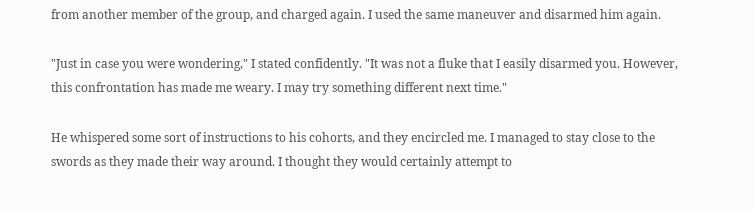from another member of the group, and charged again. I used the same maneuver and disarmed him again.

"Just in case you were wondering," I stated confidently. "It was not a fluke that I easily disarmed you. However, this confrontation has made me weary. I may try something different next time."

He whispered some sort of instructions to his cohorts, and they encircled me. I managed to stay close to the swords as they made their way around. I thought they would certainly attempt to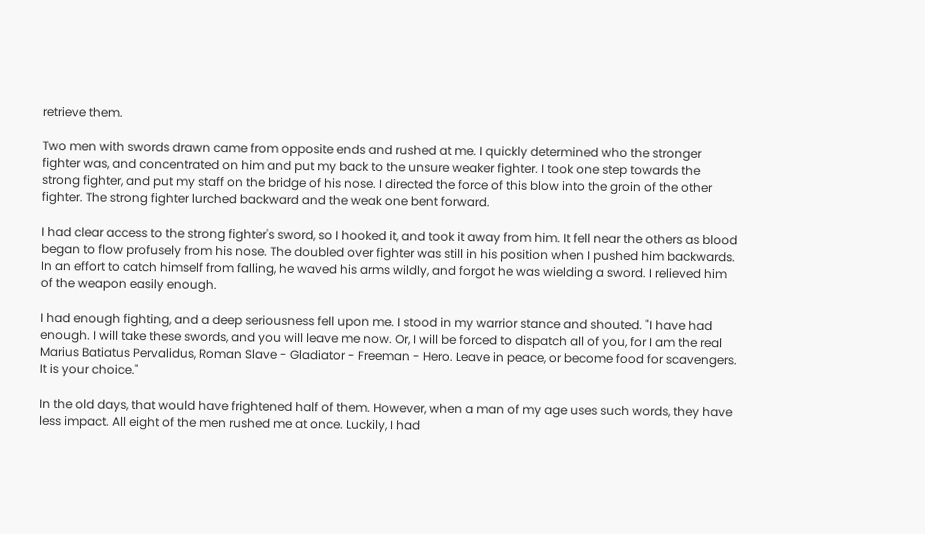retrieve them.

Two men with swords drawn came from opposite ends and rushed at me. I quickly determined who the stronger fighter was, and concentrated on him and put my back to the unsure weaker fighter. I took one step towards the strong fighter, and put my staff on the bridge of his nose. I directed the force of this blow into the groin of the other fighter. The strong fighter lurched backward and the weak one bent forward.

I had clear access to the strong fighter's sword, so I hooked it, and took it away from him. It fell near the others as blood began to flow profusely from his nose. The doubled over fighter was still in his position when I pushed him backwards. In an effort to catch himself from falling, he waved his arms wildly, and forgot he was wielding a sword. I relieved him of the weapon easily enough.

I had enough fighting, and a deep seriousness fell upon me. I stood in my warrior stance and shouted. "I have had enough. I will take these swords, and you will leave me now. Or, I will be forced to dispatch all of you, for I am the real Marius Batiatus Pervalidus, Roman Slave - Gladiator - Freeman - Hero. Leave in peace, or become food for scavengers. It is your choice."

In the old days, that would have frightened half of them. However, when a man of my age uses such words, they have less impact. All eight of the men rushed me at once. Luckily, I had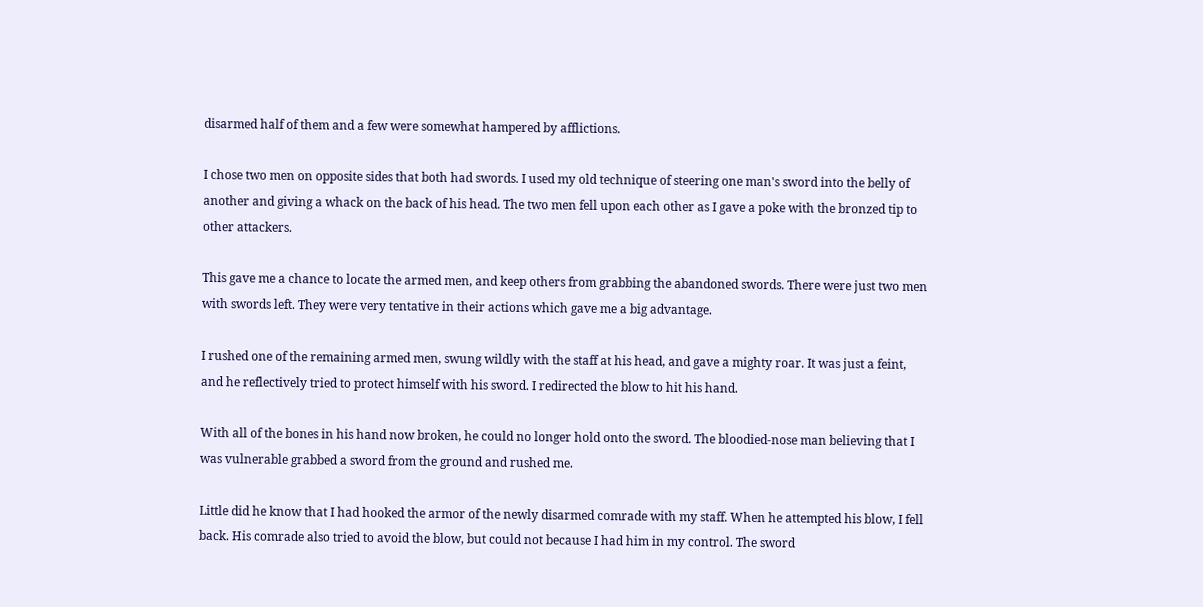disarmed half of them and a few were somewhat hampered by afflictions.

I chose two men on opposite sides that both had swords. I used my old technique of steering one man's sword into the belly of another and giving a whack on the back of his head. The two men fell upon each other as I gave a poke with the bronzed tip to other attackers.

This gave me a chance to locate the armed men, and keep others from grabbing the abandoned swords. There were just two men with swords left. They were very tentative in their actions which gave me a big advantage.

I rushed one of the remaining armed men, swung wildly with the staff at his head, and gave a mighty roar. It was just a feint, and he reflectively tried to protect himself with his sword. I redirected the blow to hit his hand.

With all of the bones in his hand now broken, he could no longer hold onto the sword. The bloodied-nose man believing that I was vulnerable grabbed a sword from the ground and rushed me.

Little did he know that I had hooked the armor of the newly disarmed comrade with my staff. When he attempted his blow, I fell back. His comrade also tried to avoid the blow, but could not because I had him in my control. The sword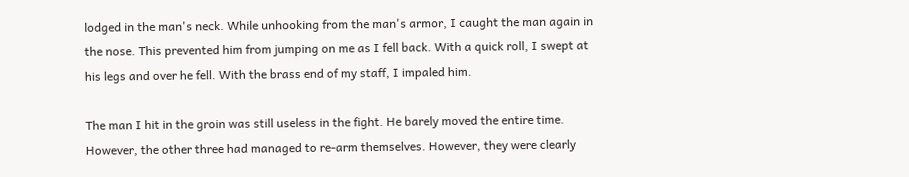lodged in the man's neck. While unhooking from the man's armor, I caught the man again in the nose. This prevented him from jumping on me as I fell back. With a quick roll, I swept at his legs and over he fell. With the brass end of my staff, I impaled him.

The man I hit in the groin was still useless in the fight. He barely moved the entire time. However, the other three had managed to re-arm themselves. However, they were clearly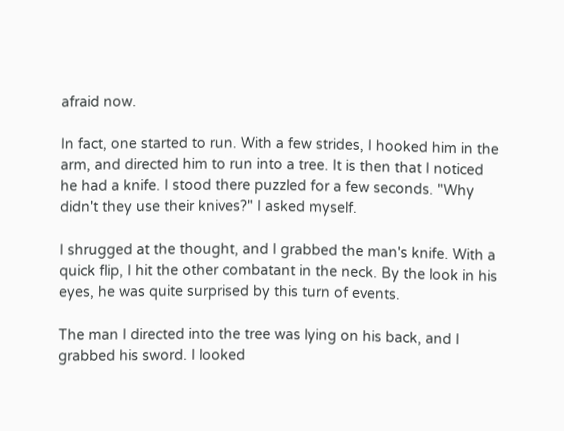afraid now.

In fact, one started to run. With a few strides, I hooked him in the arm, and directed him to run into a tree. It is then that I noticed he had a knife. I stood there puzzled for a few seconds. "Why didn't they use their knives?" I asked myself.

I shrugged at the thought, and I grabbed the man's knife. With a quick flip, I hit the other combatant in the neck. By the look in his eyes, he was quite surprised by this turn of events.

The man I directed into the tree was lying on his back, and I grabbed his sword. I looked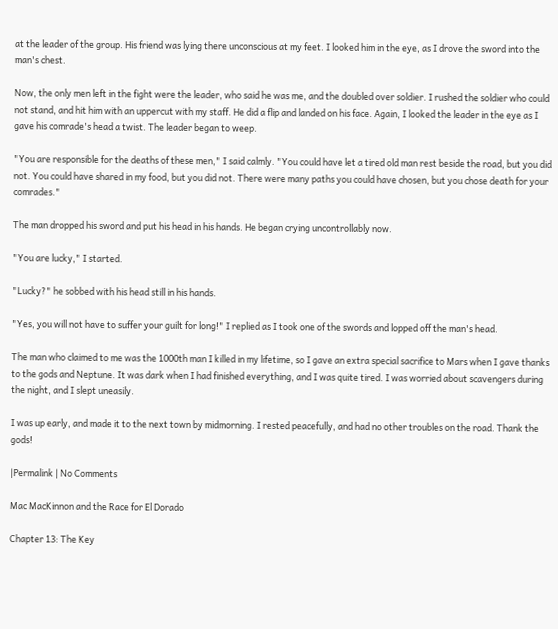at the leader of the group. His friend was lying there unconscious at my feet. I looked him in the eye, as I drove the sword into the man's chest.

Now, the only men left in the fight were the leader, who said he was me, and the doubled over soldier. I rushed the soldier who could not stand, and hit him with an uppercut with my staff. He did a flip and landed on his face. Again, I looked the leader in the eye as I gave his comrade's head a twist. The leader began to weep.

"You are responsible for the deaths of these men," I said calmly. "You could have let a tired old man rest beside the road, but you did not. You could have shared in my food, but you did not. There were many paths you could have chosen, but you chose death for your comrades."

The man dropped his sword and put his head in his hands. He began crying uncontrollably now.

"You are lucky," I started.

"Lucky?" he sobbed with his head still in his hands.

"Yes, you will not have to suffer your guilt for long!" I replied as I took one of the swords and lopped off the man's head.

The man who claimed to me was the 1000th man I killed in my lifetime, so I gave an extra special sacrifice to Mars when I gave thanks to the gods and Neptune. It was dark when I had finished everything, and I was quite tired. I was worried about scavengers during the night, and I slept uneasily.

I was up early, and made it to the next town by midmorning. I rested peacefully, and had no other troubles on the road. Thank the gods!

|Permalink | No Comments

Mac MacKinnon and the Race for El Dorado

Chapter 13: The Key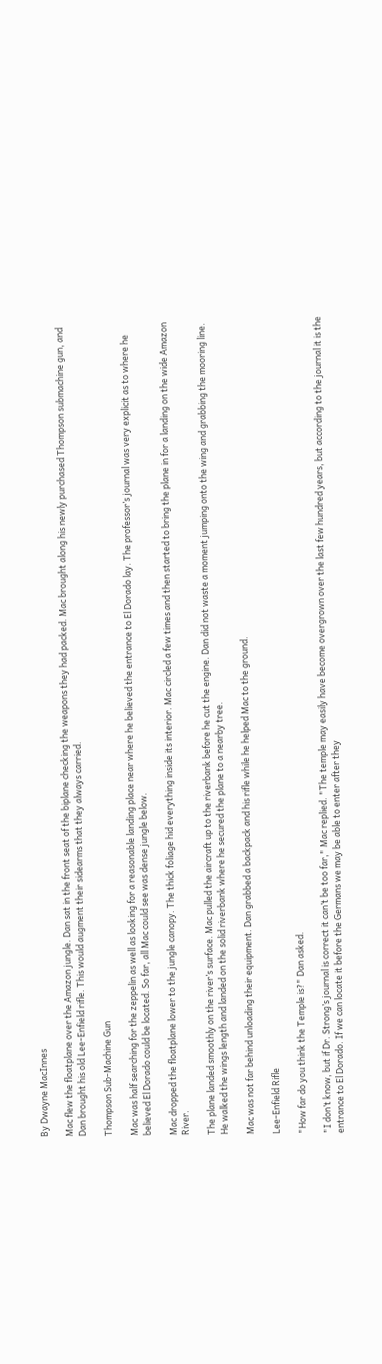By Dwayne MacInnes

Mac flew the floatplane over the Amazon jungle. Dan sat in the front seat of the biplane checking the weapons they had packed. Mac brought along his newly purchased Thompson submachine gun, and Dan brought his old Lee-Enfield rifle. This would augment their sidearms that they always carried.

Thompson Sub-Machine Gun

Mac was half searching for the zeppelin as well as looking for a reasonable landing place near where he believed the entrance to El Dorado lay. The professor’s journal was very explicit as to where he believed El Dorado could be located. So far, all Mac could see was dense jungle below.

Mac dropped the floatplane lower to the jungle canopy. The thick foliage hid everything inside its interior. Mac circled a few times and then started to bring the plane in for a landing on the wide Amazon River.

The plane landed smoothly on the river’s surface. Mac pulled the aircraft up to the riverbank before he cut the engine. Dan did not waste a moment jumping onto the wing and grabbing the mooring line. He walked the wings length and landed on the solid riverbank where he secured the plane to a nearby tree.

Mac was not far behind unloading their equipment. Dan grabbed a backpack and his rifle while he helped Mac to the ground.

Lee-Enfield Rifle

"How far do you think the Temple is?" Dan asked.

"I don’t know, but if Dr. Strong’s journal is correct it can’t be too far," Mac replied. "The temple may easily have become overgrown over the last few hundred years, but according to the journal it is the entrance to El Dorado. If we can locate it before the Germans we may be able to enter after they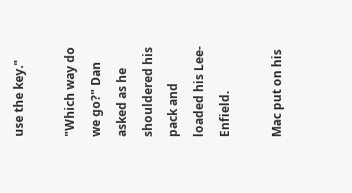use the key."

"Which way do we go?" Dan asked as he shouldered his pack and loaded his Lee-Enfield.

Mac put on his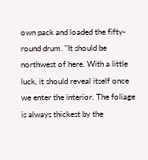own pack and loaded the fifty-round drum. "It should be northwest of here. With a little luck, it should reveal itself once we enter the interior. The foliage is always thickest by the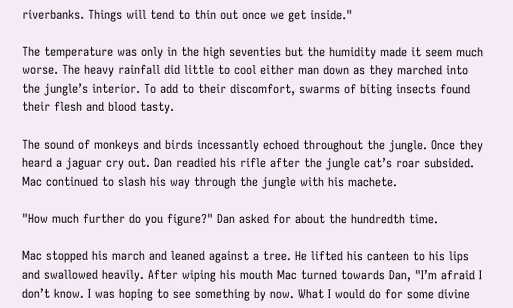riverbanks. Things will tend to thin out once we get inside."

The temperature was only in the high seventies but the humidity made it seem much worse. The heavy rainfall did little to cool either man down as they marched into the jungle’s interior. To add to their discomfort, swarms of biting insects found their flesh and blood tasty.

The sound of monkeys and birds incessantly echoed throughout the jungle. Once they heard a jaguar cry out. Dan readied his rifle after the jungle cat’s roar subsided. Mac continued to slash his way through the jungle with his machete.

"How much further do you figure?" Dan asked for about the hundredth time.

Mac stopped his march and leaned against a tree. He lifted his canteen to his lips and swallowed heavily. After wiping his mouth Mac turned towards Dan, "I’m afraid I don’t know. I was hoping to see something by now. What I would do for some divine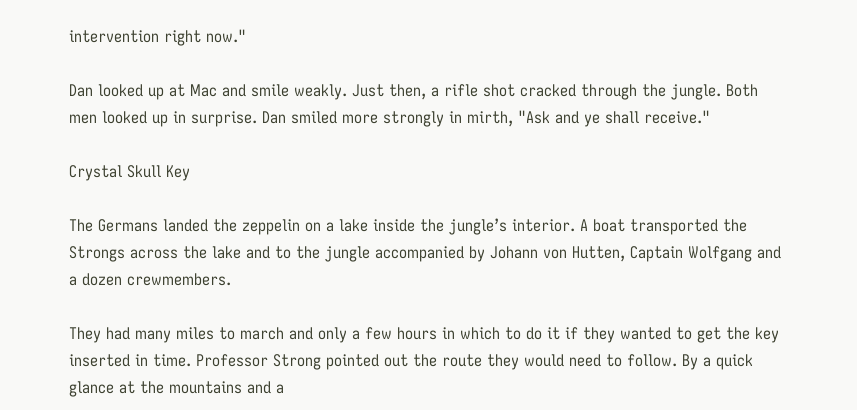intervention right now."

Dan looked up at Mac and smile weakly. Just then, a rifle shot cracked through the jungle. Both men looked up in surprise. Dan smiled more strongly in mirth, "Ask and ye shall receive."

Crystal Skull Key

The Germans landed the zeppelin on a lake inside the jungle’s interior. A boat transported the Strongs across the lake and to the jungle accompanied by Johann von Hutten, Captain Wolfgang and a dozen crewmembers.

They had many miles to march and only a few hours in which to do it if they wanted to get the key inserted in time. Professor Strong pointed out the route they would need to follow. By a quick glance at the mountains and a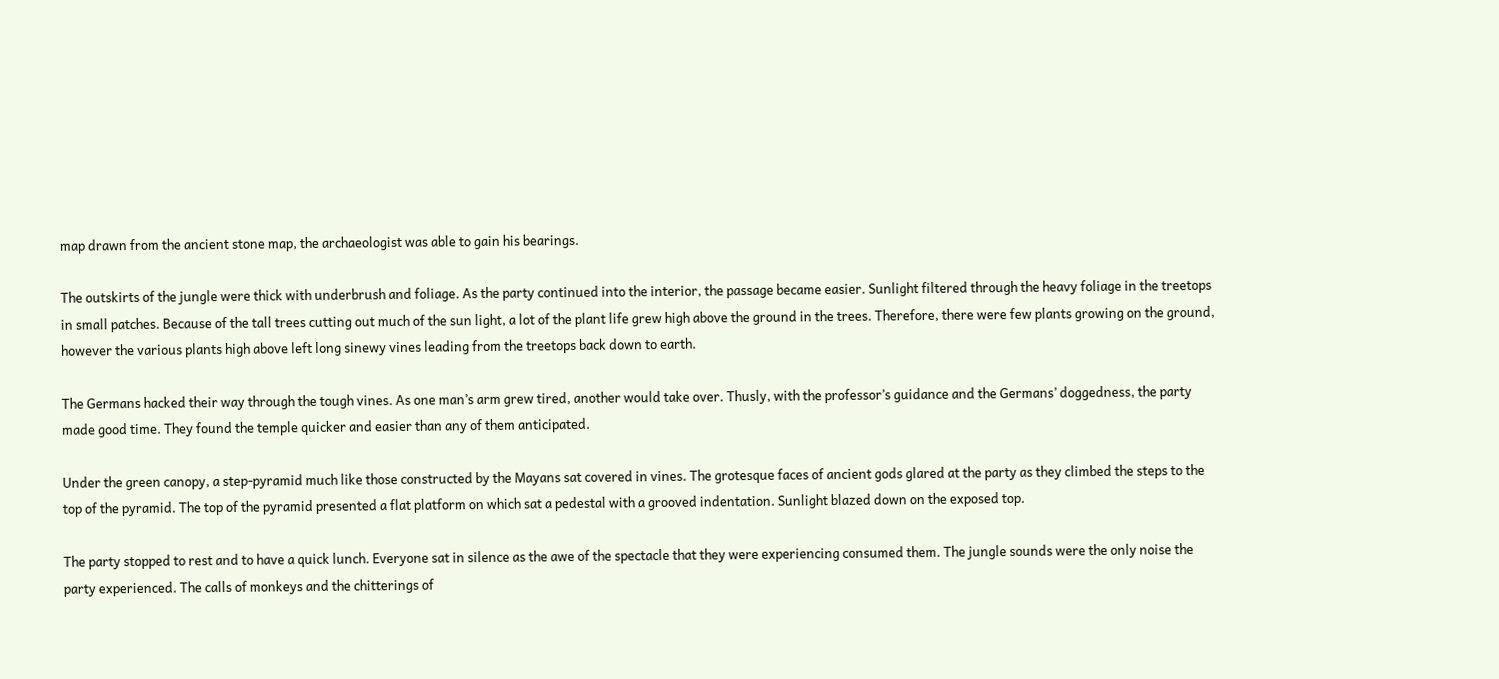map drawn from the ancient stone map, the archaeologist was able to gain his bearings.

The outskirts of the jungle were thick with underbrush and foliage. As the party continued into the interior, the passage became easier. Sunlight filtered through the heavy foliage in the treetops in small patches. Because of the tall trees cutting out much of the sun light, a lot of the plant life grew high above the ground in the trees. Therefore, there were few plants growing on the ground, however the various plants high above left long sinewy vines leading from the treetops back down to earth.

The Germans hacked their way through the tough vines. As one man’s arm grew tired, another would take over. Thusly, with the professor’s guidance and the Germans’ doggedness, the party made good time. They found the temple quicker and easier than any of them anticipated.

Under the green canopy, a step-pyramid much like those constructed by the Mayans sat covered in vines. The grotesque faces of ancient gods glared at the party as they climbed the steps to the top of the pyramid. The top of the pyramid presented a flat platform on which sat a pedestal with a grooved indentation. Sunlight blazed down on the exposed top.

The party stopped to rest and to have a quick lunch. Everyone sat in silence as the awe of the spectacle that they were experiencing consumed them. The jungle sounds were the only noise the party experienced. The calls of monkeys and the chitterings of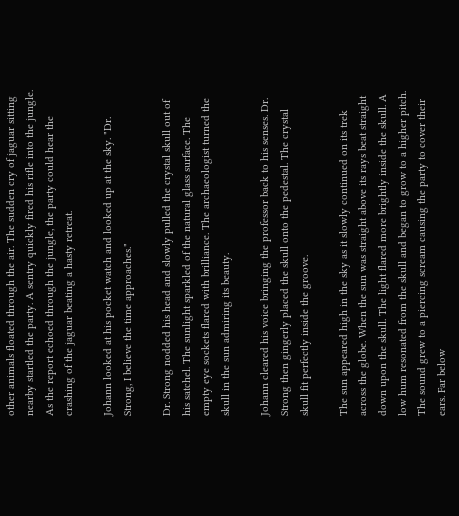other animals floated through the air. The sudden cry of jaguar sitting nearby startled the party. A sentry quickly fired his rifle into the jungle. As the report echoed through the jungle, the party could hear the crashing of the jaguar beating a hasty retreat.

Johann looked at his pocket watch and looked up at the sky. "Dr. Strong, I believe the time approaches."

Dr. Strong nodded his head and slowly pulled the crystal skull out of his satchel. The sunlight sparkled of the natural glass surface. The empty eye sockets flared with brilliance. The archaeologist turned the skull in the sun admiring its beauty.

Johann cleared his voice bringing the professor back to his senses. Dr. Strong then gingerly placed the skull onto the pedestal. The crystal skull fit perfectly inside the groove.

The sun appeared high in the sky as it slowly continued on its trek across the globe. When the sun was straight above its rays beat straight down upon the skull. The light flared more brightly inside the skull. A low hum resonated from the skull and began to grow to a higher pitch. The sound grew to a piercing scream causing the party to cover their ears. Far below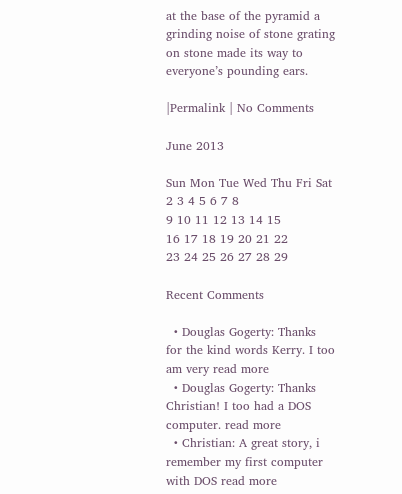at the base of the pyramid a grinding noise of stone grating on stone made its way to everyone’s pounding ears.

|Permalink | No Comments

June 2013

Sun Mon Tue Wed Thu Fri Sat
2 3 4 5 6 7 8
9 10 11 12 13 14 15
16 17 18 19 20 21 22
23 24 25 26 27 28 29

Recent Comments

  • Douglas Gogerty: Thanks for the kind words Kerry. I too am very read more
  • Douglas Gogerty: Thanks Christian! I too had a DOS computer. read more
  • Christian: A great story, i remember my first computer with DOS read more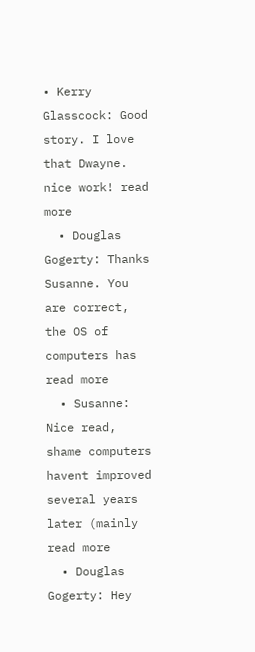• Kerry Glasscock: Good story. I love that Dwayne. nice work! read more
  • Douglas Gogerty: Thanks Susanne. You are correct, the OS of computers has read more
  • Susanne: Nice read, shame computers havent improved several years later (mainly read more
  • Douglas Gogerty: Hey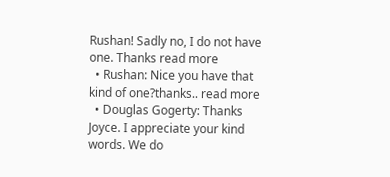Rushan! Sadly no, I do not have one. Thanks read more
  • Rushan: Nice you have that kind of one?thanks.. read more
  • Douglas Gogerty: Thanks Joyce. I appreciate your kind words. We do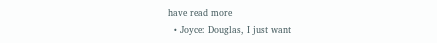have read more
  • Joyce: Douglas, I just want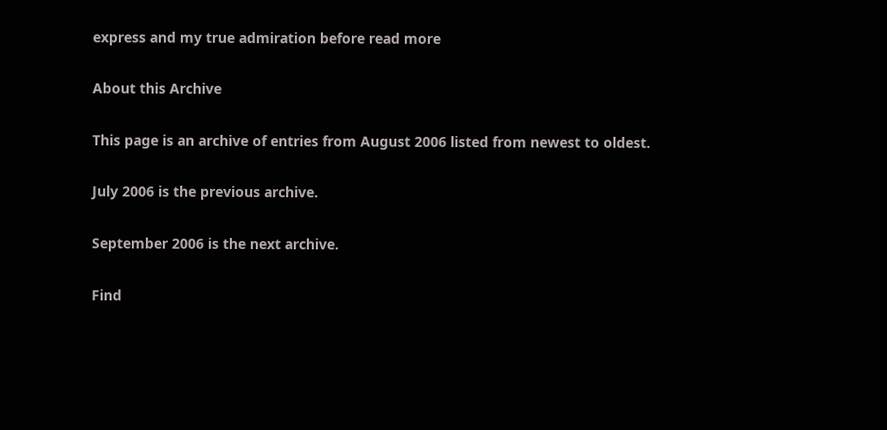express and my true admiration before read more

About this Archive

This page is an archive of entries from August 2006 listed from newest to oldest.

July 2006 is the previous archive.

September 2006 is the next archive.

Find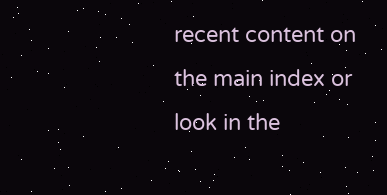recent content on the main index or look in the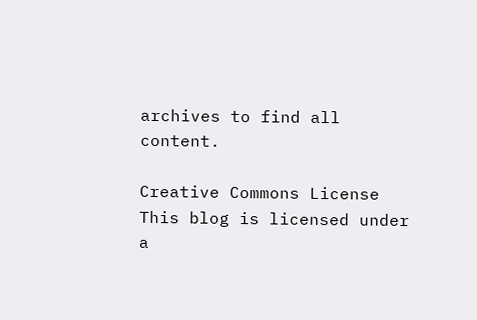archives to find all content.

Creative Commons License
This blog is licensed under a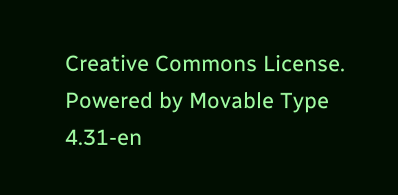Creative Commons License.
Powered by Movable Type 4.31-en